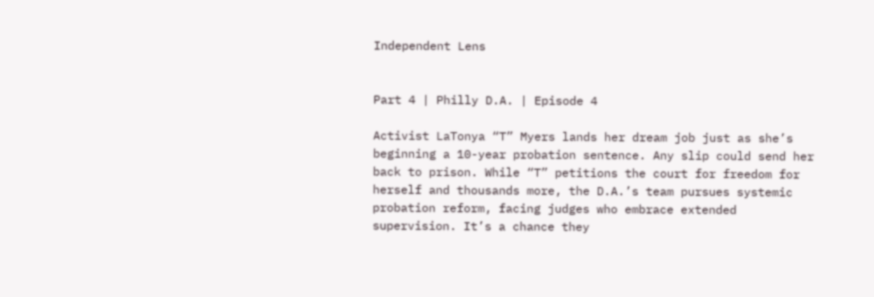Independent Lens


Part 4 | Philly D.A. | Episode 4

Activist LaTonya “T” Myers lands her dream job just as she’s beginning a 10-year probation sentence. Any slip could send her back to prison. While “T” petitions the court for freedom for herself and thousands more, the D.A.’s team pursues systemic probation reform, facing judges who embrace extended supervision. It’s a chance they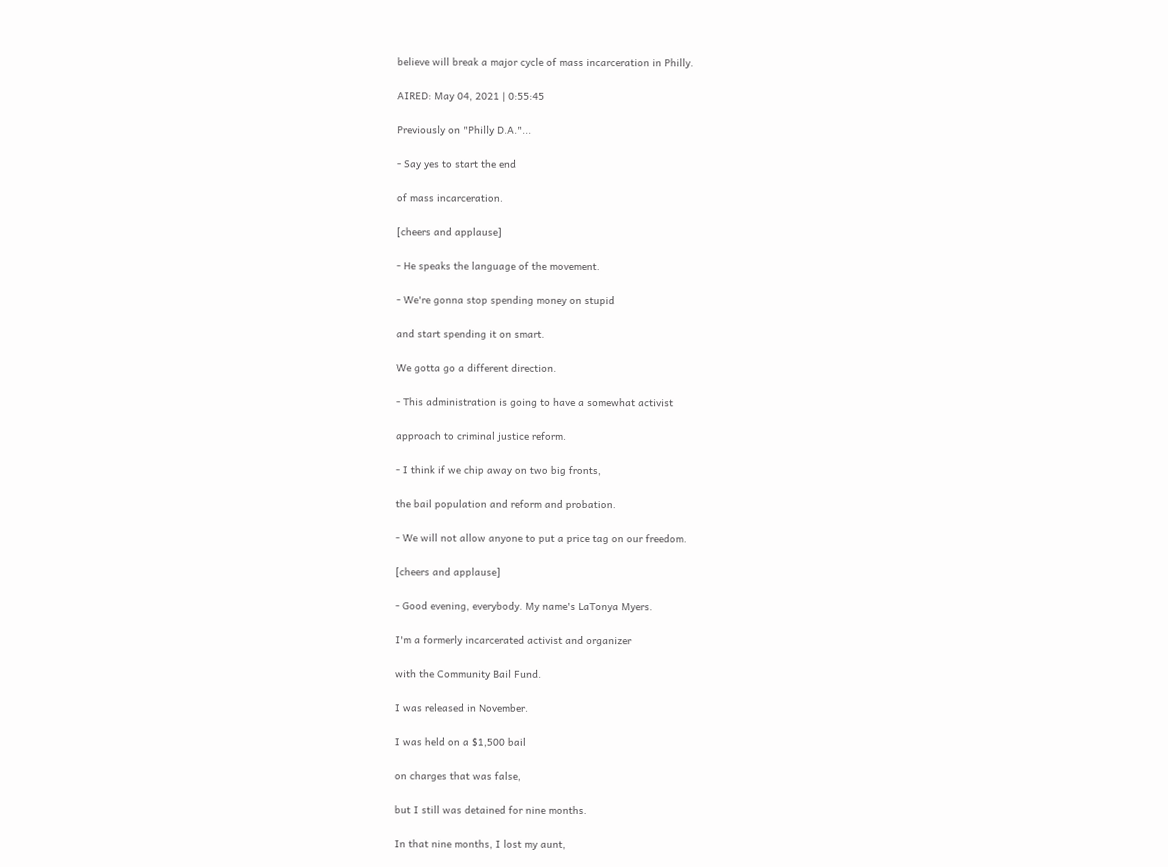believe will break a major cycle of mass incarceration in Philly.

AIRED: May 04, 2021 | 0:55:45

Previously on "Philly D.A."...

- Say yes to start the end

of mass incarceration.

[cheers and applause]

- He speaks the language of the movement.

- We're gonna stop spending money on stupid

and start spending it on smart.

We gotta go a different direction.

- This administration is going to have a somewhat activist

approach to criminal justice reform.

- I think if we chip away on two big fronts,

the bail population and reform and probation.

- We will not allow anyone to put a price tag on our freedom.

[cheers and applause]

- Good evening, everybody. My name's LaTonya Myers.

I'm a formerly incarcerated activist and organizer

with the Community Bail Fund.

I was released in November.

I was held on a $1,500 bail

on charges that was false,

but I still was detained for nine months.

In that nine months, I lost my aunt,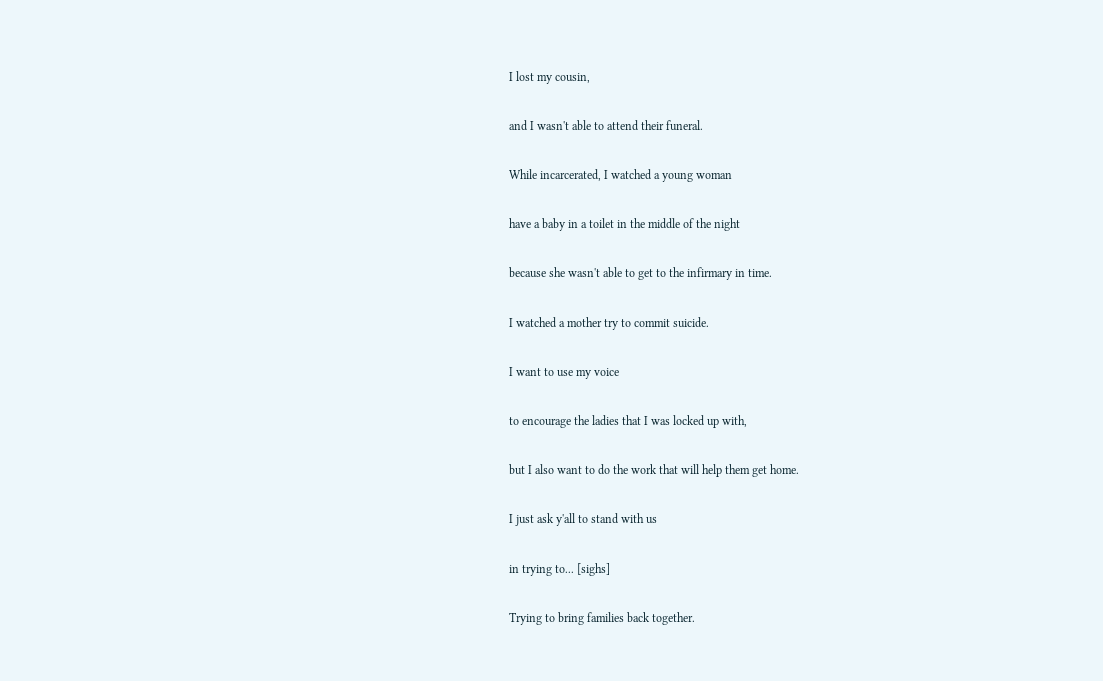I lost my cousin,

and I wasn't able to attend their funeral.

While incarcerated, I watched a young woman

have a baby in a toilet in the middle of the night

because she wasn't able to get to the infirmary in time.

I watched a mother try to commit suicide.

I want to use my voice

to encourage the ladies that I was locked up with,

but I also want to do the work that will help them get home.

I just ask y'all to stand with us

in trying to... [sighs]

Trying to bring families back together.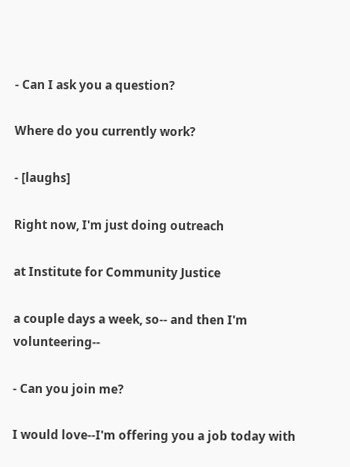- Can I ask you a question?

Where do you currently work?

- [laughs]

Right now, I'm just doing outreach

at Institute for Community Justice

a couple days a week, so-- and then I'm volunteering--

- Can you join me?

I would love--I'm offering you a job today with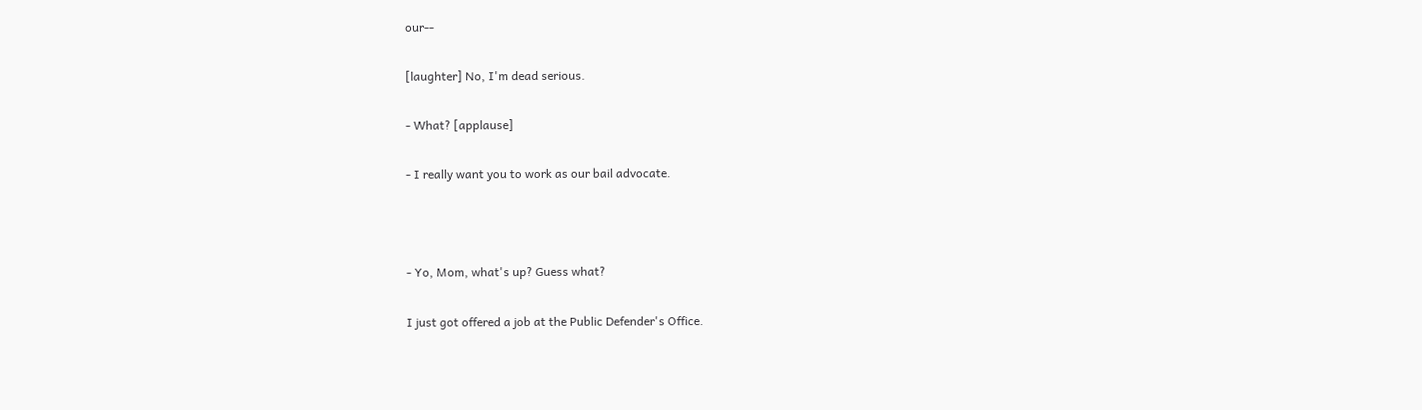our--

[laughter] No, I'm dead serious.

- What? [applause]

- I really want you to work as our bail advocate.



- Yo, Mom, what's up? Guess what?

I just got offered a job at the Public Defender's Office.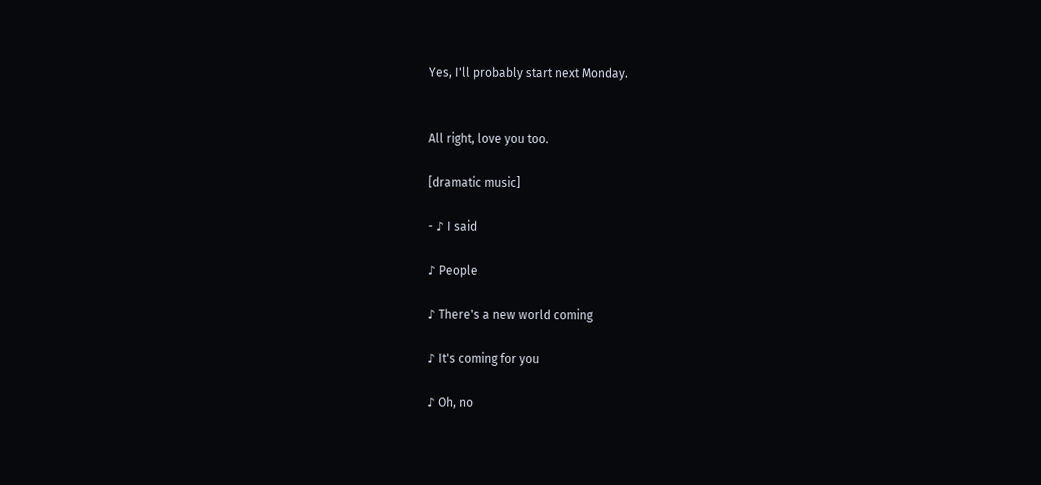Yes, I'll probably start next Monday.


All right, love you too.

[dramatic music]

- ♪ I said

♪ People

♪ There's a new world coming

♪ It's coming for you

♪ Oh, no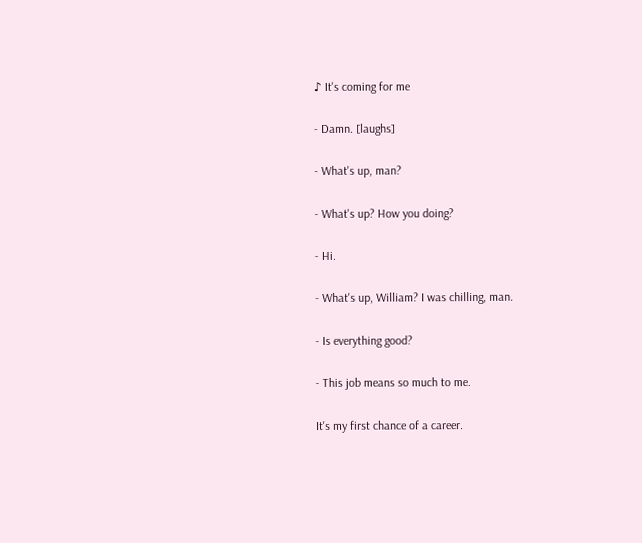♪ It's coming for me

- Damn. [laughs]

- What's up, man?

- What's up? How you doing?

- Hi.

- What's up, William? I was chilling, man.

- Is everything good?

- This job means so much to me.

It's my first chance of a career.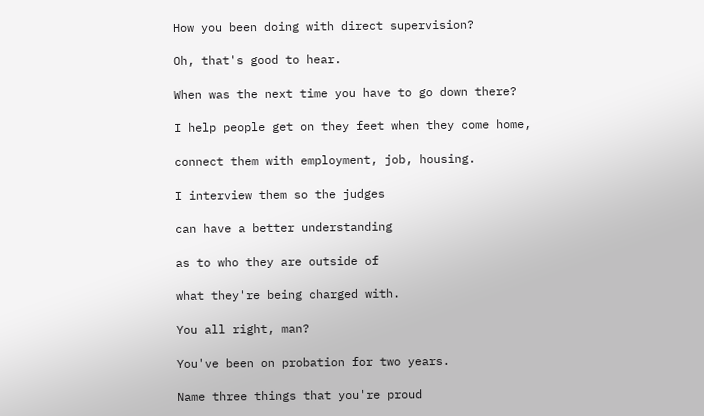How you been doing with direct supervision?

Oh, that's good to hear.

When was the next time you have to go down there?

I help people get on they feet when they come home,

connect them with employment, job, housing.

I interview them so the judges

can have a better understanding

as to who they are outside of

what they're being charged with.

You all right, man?

You've been on probation for two years.

Name three things that you're proud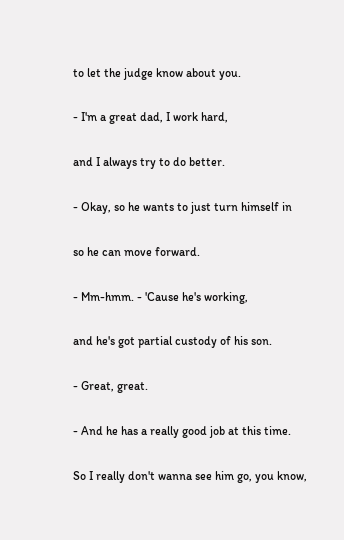to let the judge know about you.

- I'm a great dad, I work hard,

and I always try to do better.

- Okay, so he wants to just turn himself in

so he can move forward.

- Mm-hmm. - 'Cause he's working,

and he's got partial custody of his son.

- Great, great.

- And he has a really good job at this time.

So I really don't wanna see him go, you know,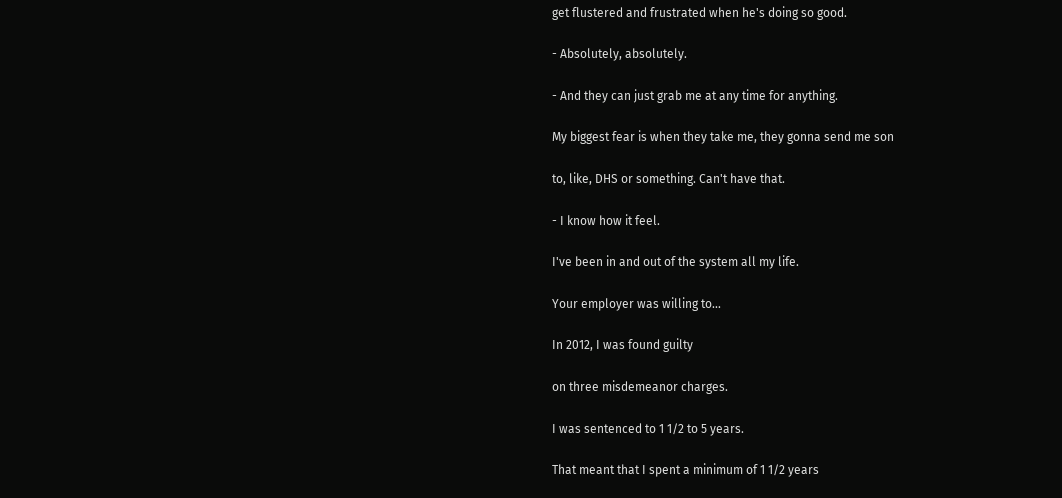get flustered and frustrated when he's doing so good.

- Absolutely, absolutely.

- And they can just grab me at any time for anything.

My biggest fear is when they take me, they gonna send me son

to, like, DHS or something. Can't have that.

- I know how it feel.

I've been in and out of the system all my life.

Your employer was willing to...

In 2012, I was found guilty

on three misdemeanor charges.

I was sentenced to 1 1/2 to 5 years.

That meant that I spent a minimum of 1 1/2 years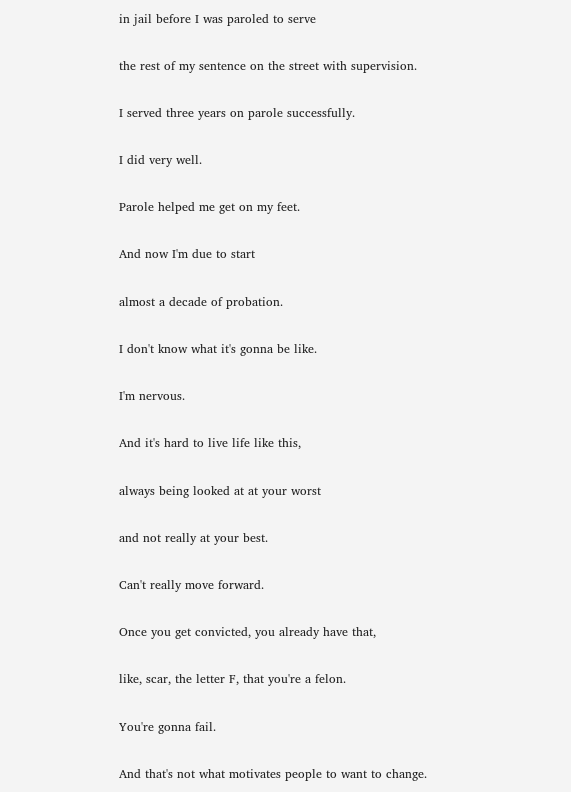in jail before I was paroled to serve

the rest of my sentence on the street with supervision.

I served three years on parole successfully.

I did very well.

Parole helped me get on my feet.

And now I'm due to start

almost a decade of probation.

I don't know what it's gonna be like.

I'm nervous.

And it's hard to live life like this,

always being looked at at your worst

and not really at your best.

Can't really move forward.

Once you get convicted, you already have that,

like, scar, the letter F, that you're a felon.

You're gonna fail.

And that's not what motivates people to want to change.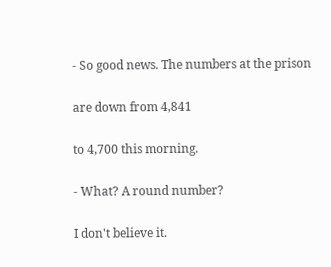- So good news. The numbers at the prison

are down from 4,841

to 4,700 this morning.

- What? A round number?

I don't believe it.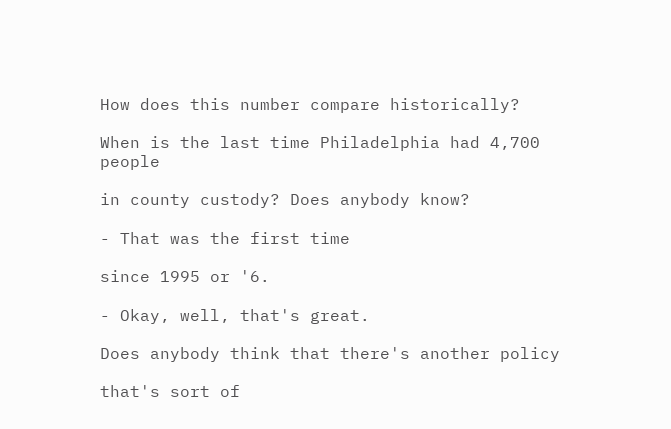How does this number compare historically?

When is the last time Philadelphia had 4,700 people

in county custody? Does anybody know?

- That was the first time

since 1995 or '6.

- Okay, well, that's great.

Does anybody think that there's another policy

that's sort of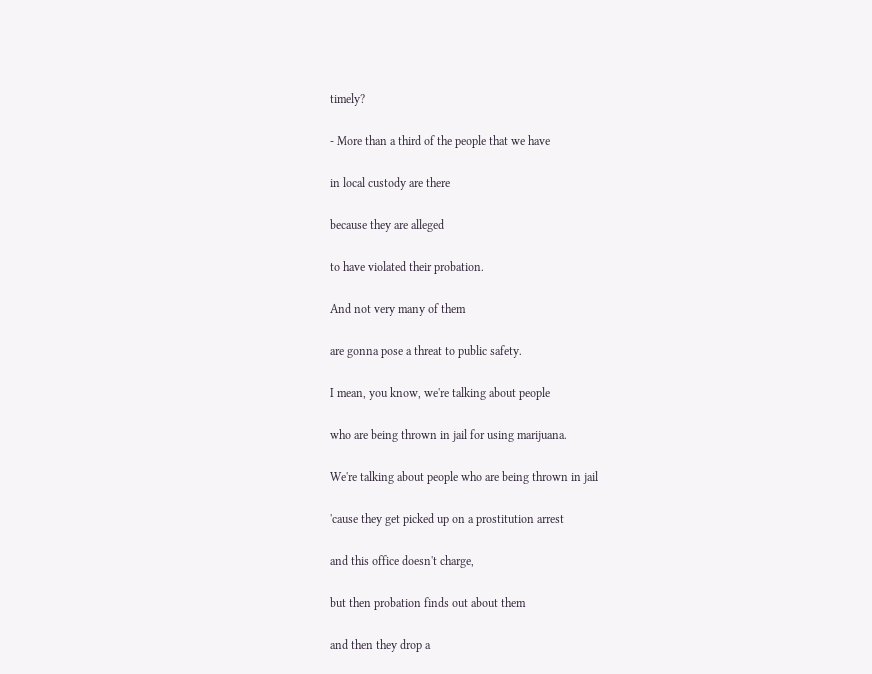timely?

- More than a third of the people that we have

in local custody are there

because they are alleged

to have violated their probation.

And not very many of them

are gonna pose a threat to public safety.

I mean, you know, we're talking about people

who are being thrown in jail for using marijuana.

We're talking about people who are being thrown in jail

'cause they get picked up on a prostitution arrest

and this office doesn't charge,

but then probation finds out about them

and then they drop a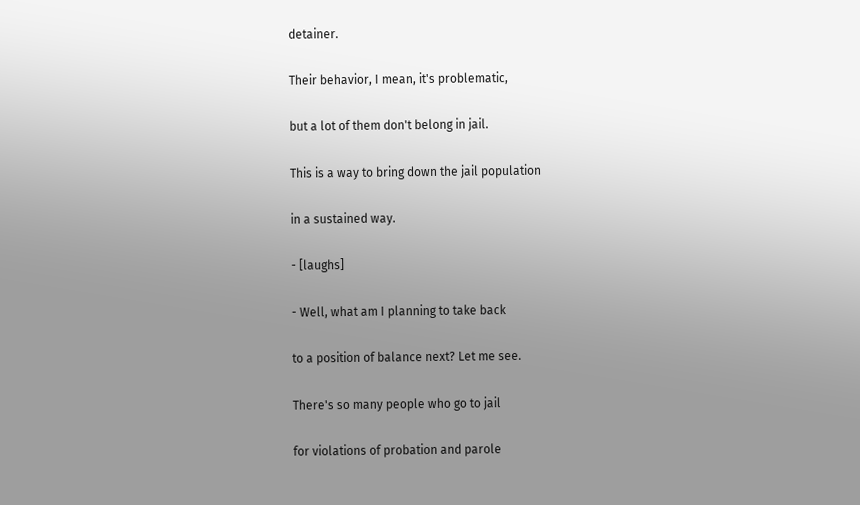detainer.

Their behavior, I mean, it's problematic,

but a lot of them don't belong in jail.

This is a way to bring down the jail population

in a sustained way.

- [laughs]

- Well, what am I planning to take back

to a position of balance next? Let me see.

There's so many people who go to jail

for violations of probation and parole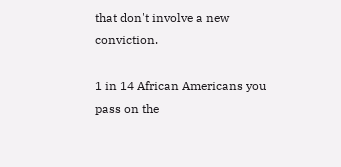that don't involve a new conviction.

1 in 14 African Americans you pass on the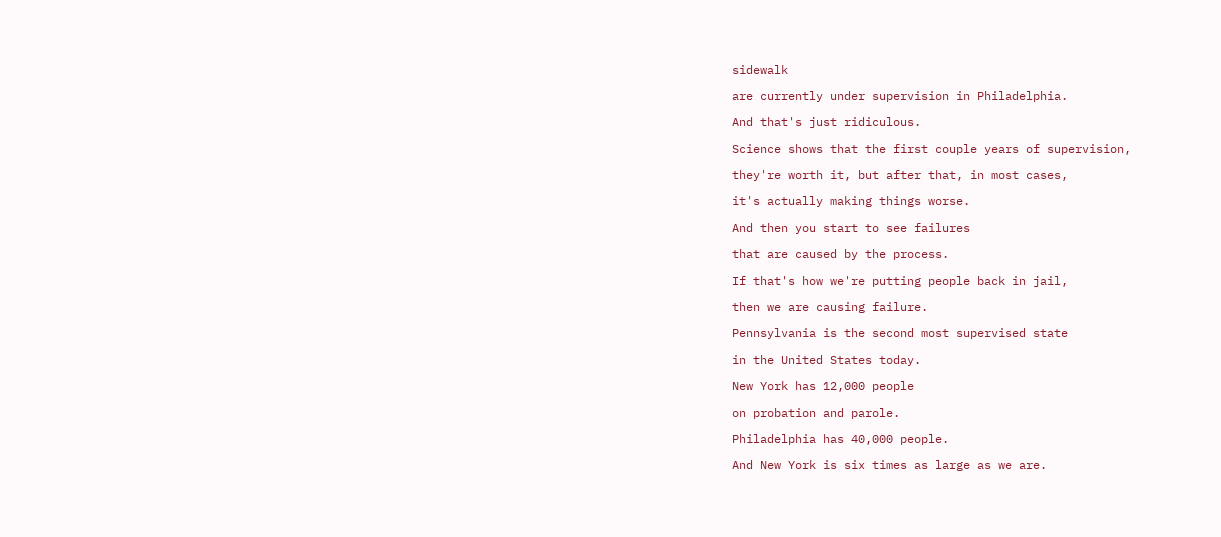sidewalk

are currently under supervision in Philadelphia.

And that's just ridiculous.

Science shows that the first couple years of supervision,

they're worth it, but after that, in most cases,

it's actually making things worse.

And then you start to see failures

that are caused by the process.

If that's how we're putting people back in jail,

then we are causing failure.

Pennsylvania is the second most supervised state

in the United States today.

New York has 12,000 people

on probation and parole.

Philadelphia has 40,000 people.

And New York is six times as large as we are.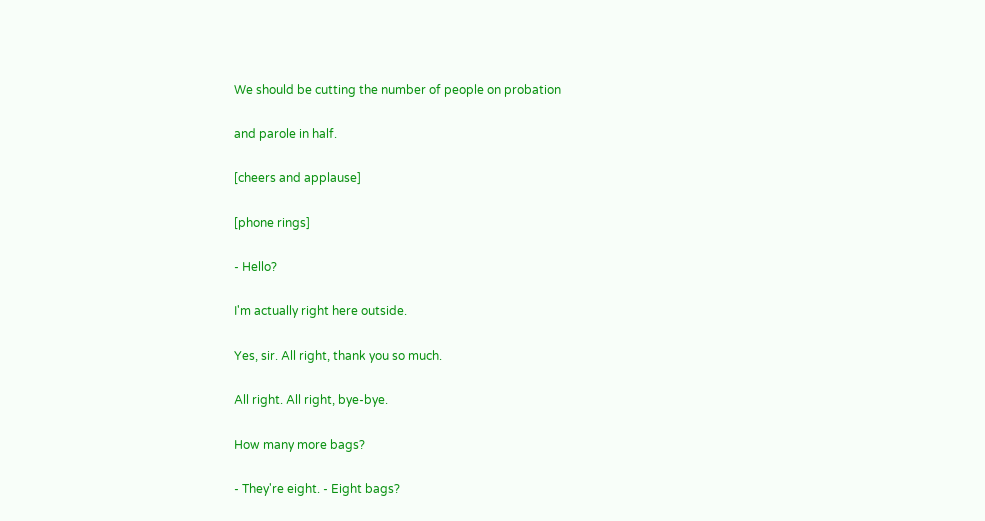We should be cutting the number of people on probation

and parole in half.

[cheers and applause]

[phone rings]

- Hello?

I'm actually right here outside.

Yes, sir. All right, thank you so much.

All right. All right, bye-bye.

How many more bags?

- They're eight. - Eight bags?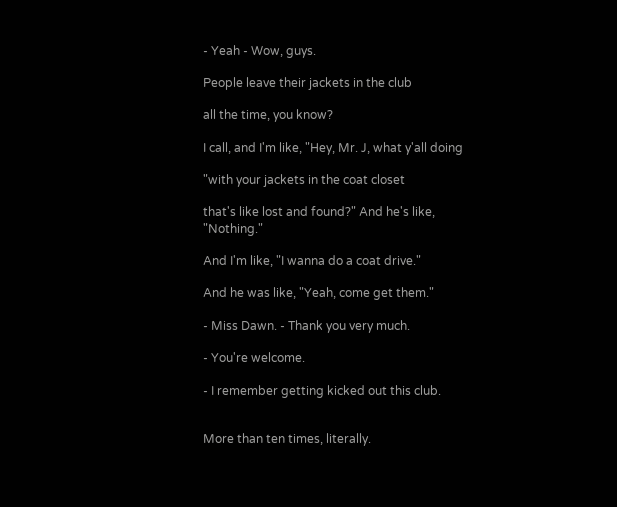- Yeah - Wow, guys.

People leave their jackets in the club

all the time, you know?

I call, and I'm like, "Hey, Mr. J, what y'all doing

"with your jackets in the coat closet

that's like lost and found?" And he's like, "Nothing."

And I'm like, "I wanna do a coat drive."

And he was like, "Yeah, come get them."

- Miss Dawn. - Thank you very much.

- You're welcome.

- I remember getting kicked out this club.


More than ten times, literally.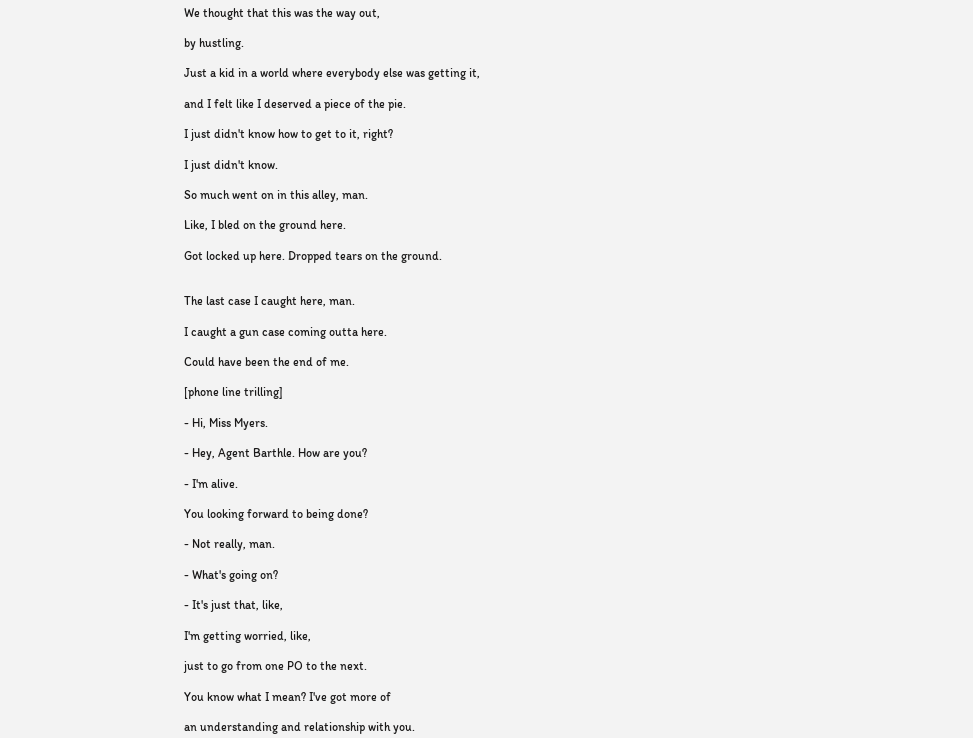We thought that this was the way out,

by hustling.

Just a kid in a world where everybody else was getting it,

and I felt like I deserved a piece of the pie.

I just didn't know how to get to it, right?

I just didn't know.

So much went on in this alley, man.

Like, I bled on the ground here.

Got locked up here. Dropped tears on the ground.


The last case I caught here, man.

I caught a gun case coming outta here.

Could have been the end of me.

[phone line trilling]

- Hi, Miss Myers.

- Hey, Agent Barthle. How are you?

- I'm alive.

You looking forward to being done?

- Not really, man.

- What's going on?

- It's just that, like,

I'm getting worried, like,

just to go from one PO to the next.

You know what I mean? I've got more of

an understanding and relationship with you.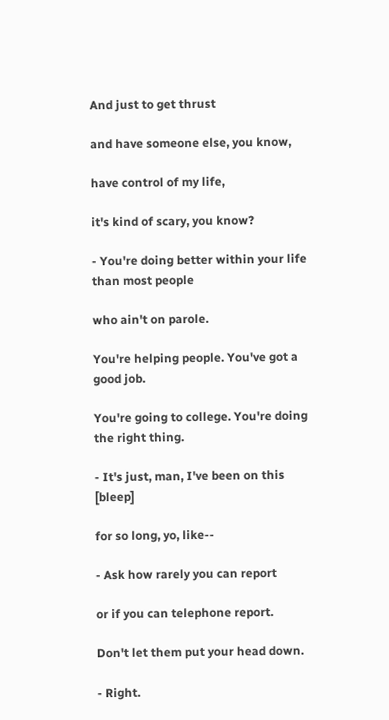And just to get thrust

and have someone else, you know,

have control of my life,

it's kind of scary, you know?

- You're doing better within your life than most people

who ain't on parole.

You're helping people. You've got a good job.

You're going to college. You're doing the right thing.

- It's just, man, I've been on this [bleep]

for so long, yo, like--

- Ask how rarely you can report

or if you can telephone report.

Don't let them put your head down.

- Right.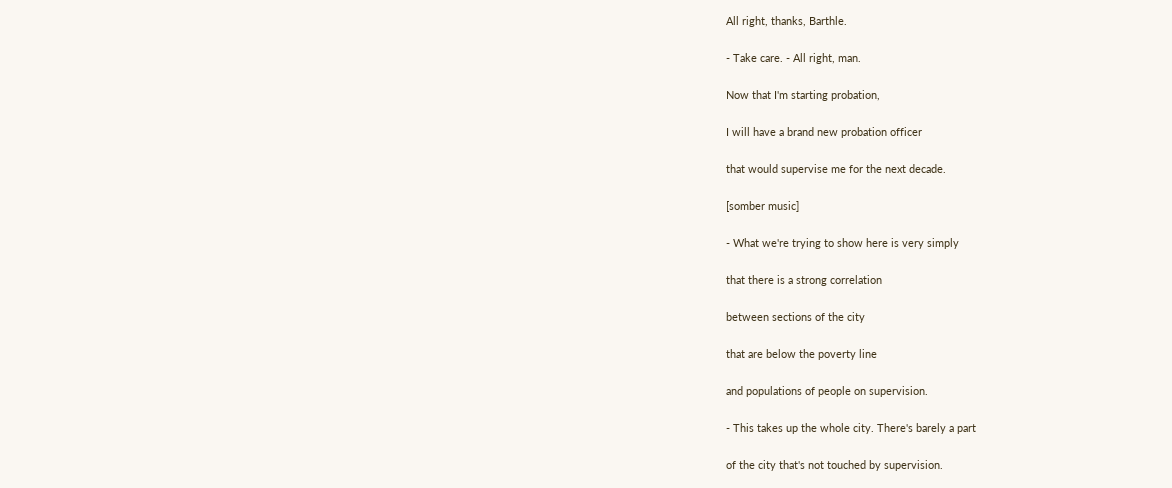All right, thanks, Barthle.

- Take care. - All right, man.

Now that I'm starting probation,

I will have a brand new probation officer

that would supervise me for the next decade.

[somber music]

- What we're trying to show here is very simply

that there is a strong correlation

between sections of the city

that are below the poverty line

and populations of people on supervision.

- This takes up the whole city. There's barely a part

of the city that's not touched by supervision.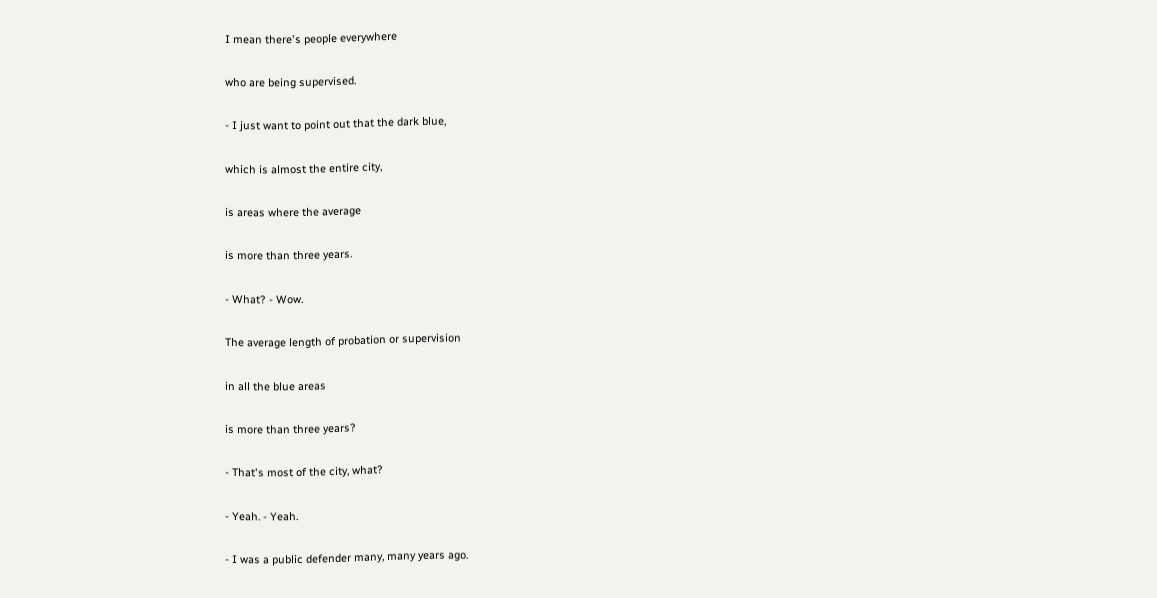I mean there's people everywhere

who are being supervised.

- I just want to point out that the dark blue,

which is almost the entire city,

is areas where the average

is more than three years.

- What? - Wow.

The average length of probation or supervision

in all the blue areas

is more than three years?

- That's most of the city, what?

- Yeah. - Yeah.

- I was a public defender many, many years ago.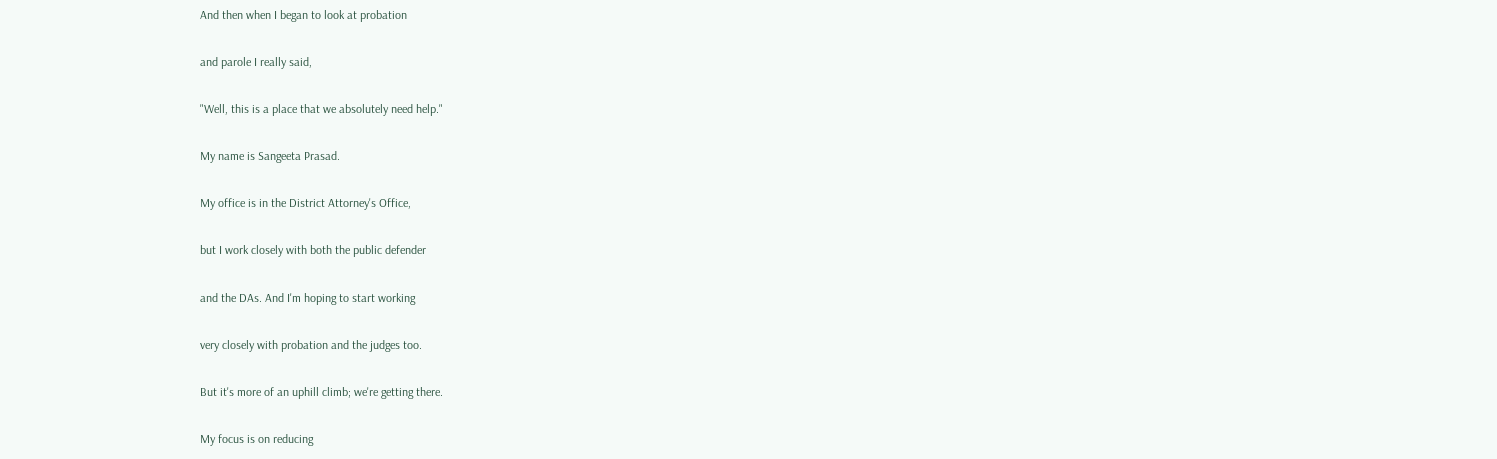And then when I began to look at probation

and parole I really said,

"Well, this is a place that we absolutely need help."

My name is Sangeeta Prasad.

My office is in the District Attorney's Office,

but I work closely with both the public defender

and the DAs. And I'm hoping to start working

very closely with probation and the judges too.

But it's more of an uphill climb; we're getting there.

My focus is on reducing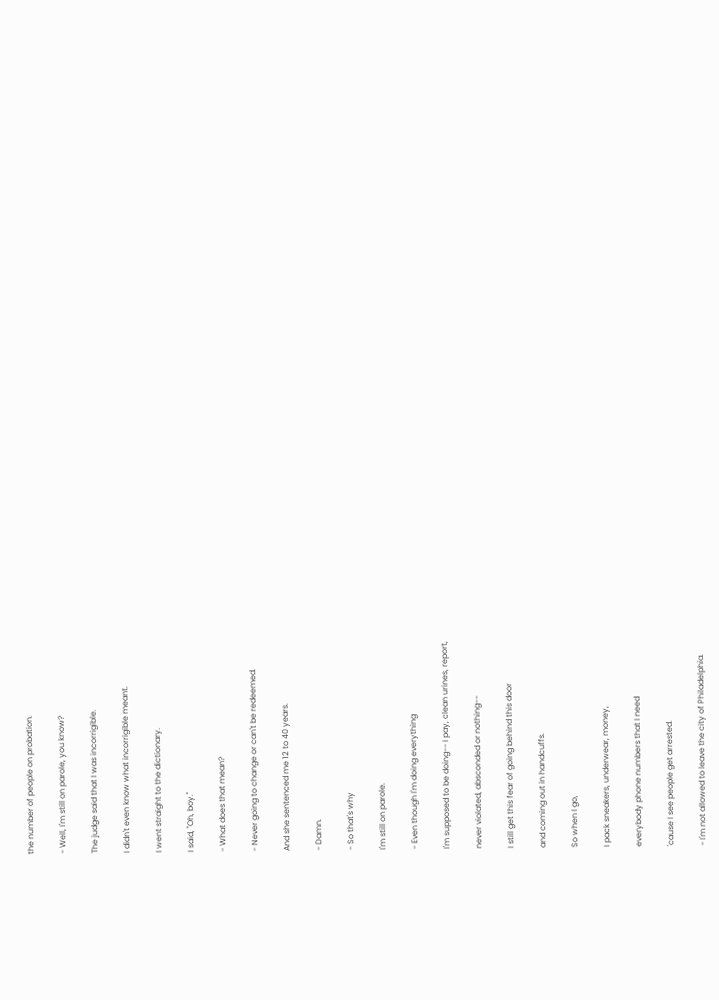the number of people on probation.

- Well, I'm still on parole, you know?

The judge said that I was incorrigible.

I didn't even know what incorrigible meant.

I went straight to the dictionary.

I said, "Oh, boy."

- What does that mean?

- Never going to change or can't be redeemed.

And she sentenced me 12 to 40 years.

- Damn.

- So that's why

I'm still on parole.

- Even though I'm doing everything

I'm supposed to be doing-- I pay, clean urines, report,

never violated, absconded or nothing--

I still get this fear of going behind this door

and coming out in handcuffs.

So when I go,

I pack sneakers, underwear, money,

everybody phone numbers that I need

'cause I see people get arrested.

- I'm not allowed to leave the city of Philadelphia.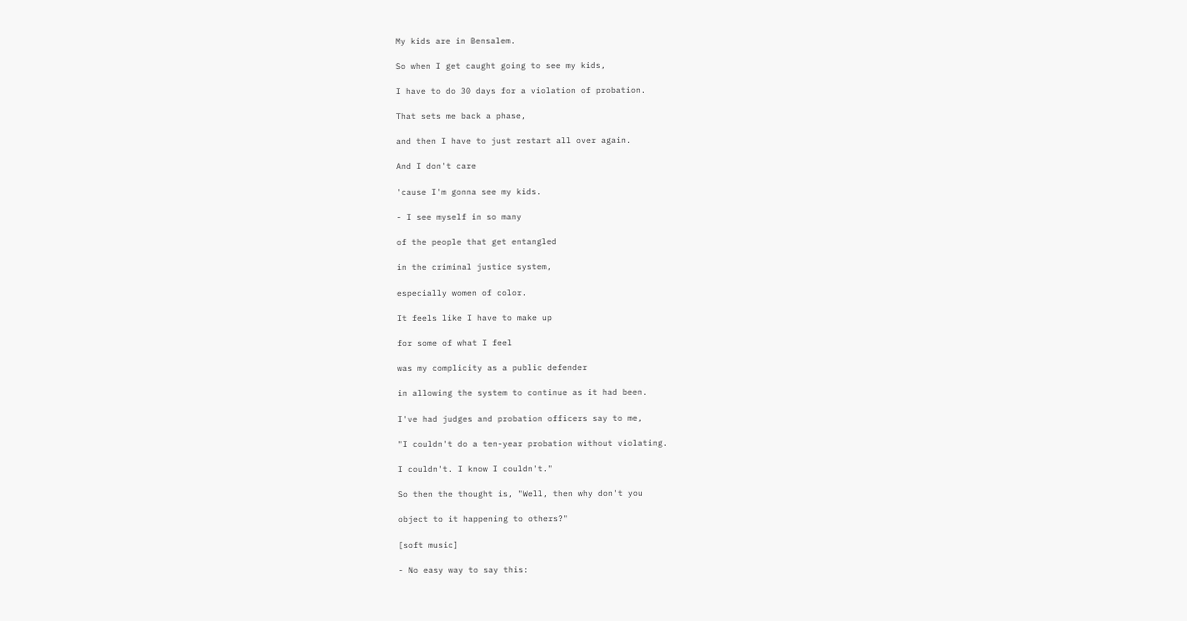My kids are in Bensalem.

So when I get caught going to see my kids,

I have to do 30 days for a violation of probation.

That sets me back a phase,

and then I have to just restart all over again.

And I don't care

'cause I'm gonna see my kids.

- I see myself in so many

of the people that get entangled

in the criminal justice system,

especially women of color.

It feels like I have to make up

for some of what I feel

was my complicity as a public defender

in allowing the system to continue as it had been.

I've had judges and probation officers say to me,

"I couldn't do a ten-year probation without violating.

I couldn't. I know I couldn't."

So then the thought is, "Well, then why don't you

object to it happening to others?"

[soft music]

- No easy way to say this: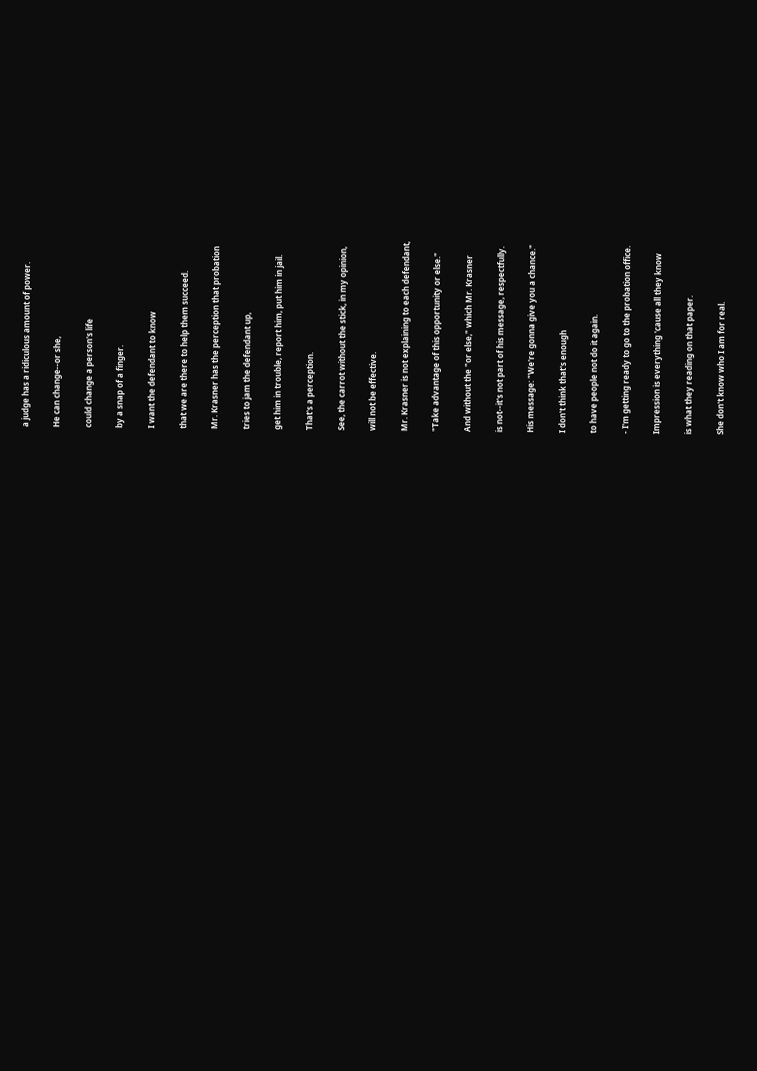a judge has a ridiculous amount of power.

He can change--or she,

could change a person's life

by a snap of a finger.

I want the defendant to know

that we are there to help them succeed.

Mr. Krasner has the perception that probation

tries to jam the defendant up,

get him in trouble, report him, put him in jail.

That's a perception.

See, the carrot without the stick, in my opinion,

will not be effective.

Mr. Krasner is not explaining to each defendant,

"Take advantage of this opportunity or else."

And without the "or else," which Mr. Krasner

is not--it's not part of his message, respectfully.

His message: "We're gonna give you a chance."

I don't think that's enough

to have people not do it again.

- I'm getting ready to go to the probation office.

Impression is everything 'cause all they know

is what they reading on that paper.

She don't know who I am for real.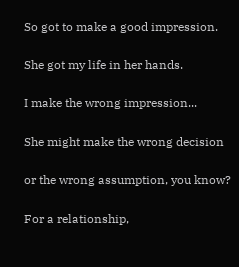So got to make a good impression.

She got my life in her hands.

I make the wrong impression...

She might make the wrong decision

or the wrong assumption, you know?

For a relationship,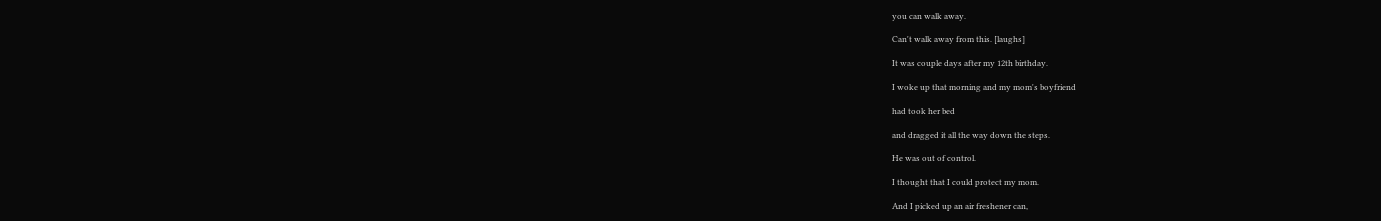you can walk away.

Can't walk away from this. [laughs]

It was couple days after my 12th birthday.

I woke up that morning and my mom's boyfriend

had took her bed

and dragged it all the way down the steps.

He was out of control.

I thought that I could protect my mom.

And I picked up an air freshener can,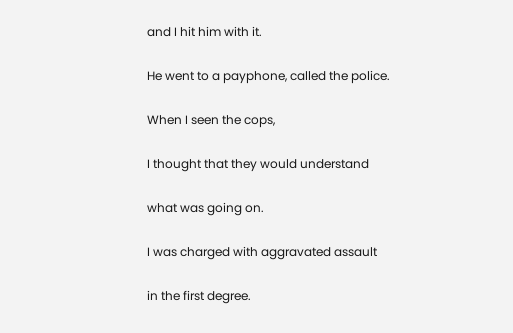and I hit him with it.

He went to a payphone, called the police.

When I seen the cops,

I thought that they would understand

what was going on.

I was charged with aggravated assault

in the first degree.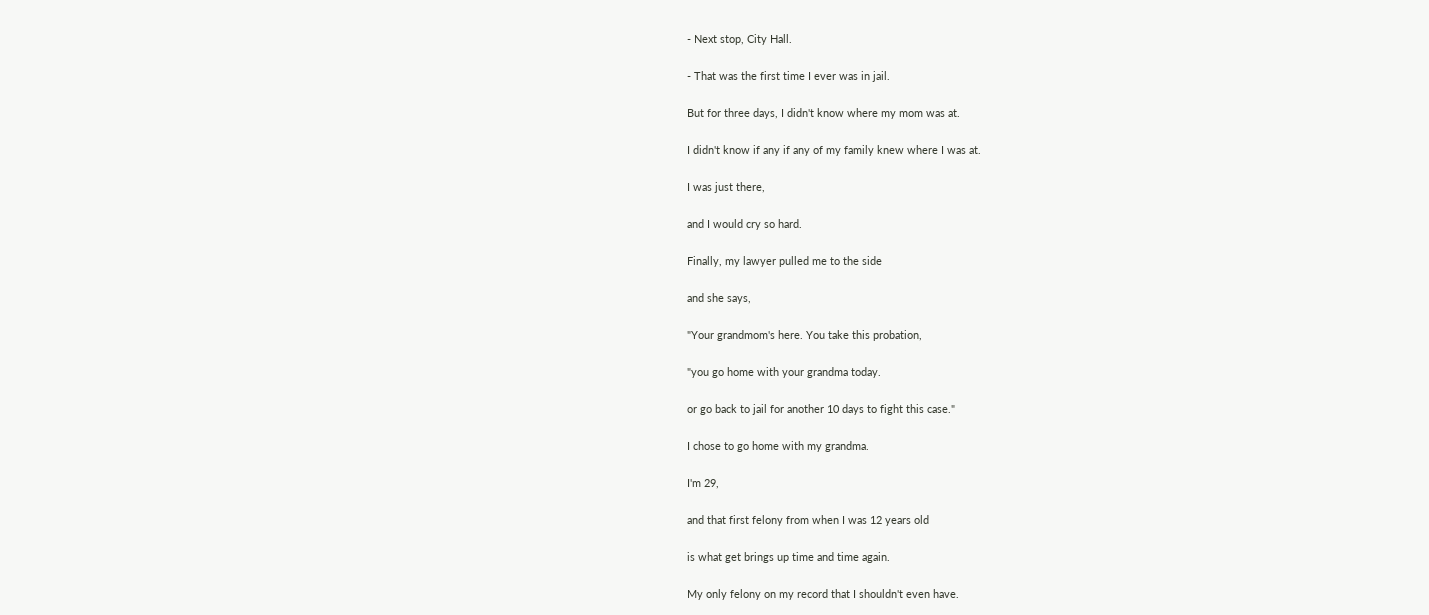- Next stop, City Hall.

- That was the first time I ever was in jail.

But for three days, I didn't know where my mom was at.

I didn't know if any if any of my family knew where I was at.

I was just there,

and I would cry so hard.

Finally, my lawyer pulled me to the side

and she says,

"Your grandmom's here. You take this probation,

"you go home with your grandma today.

or go back to jail for another 10 days to fight this case."

I chose to go home with my grandma.

I'm 29,

and that first felony from when I was 12 years old

is what get brings up time and time again.

My only felony on my record that I shouldn't even have.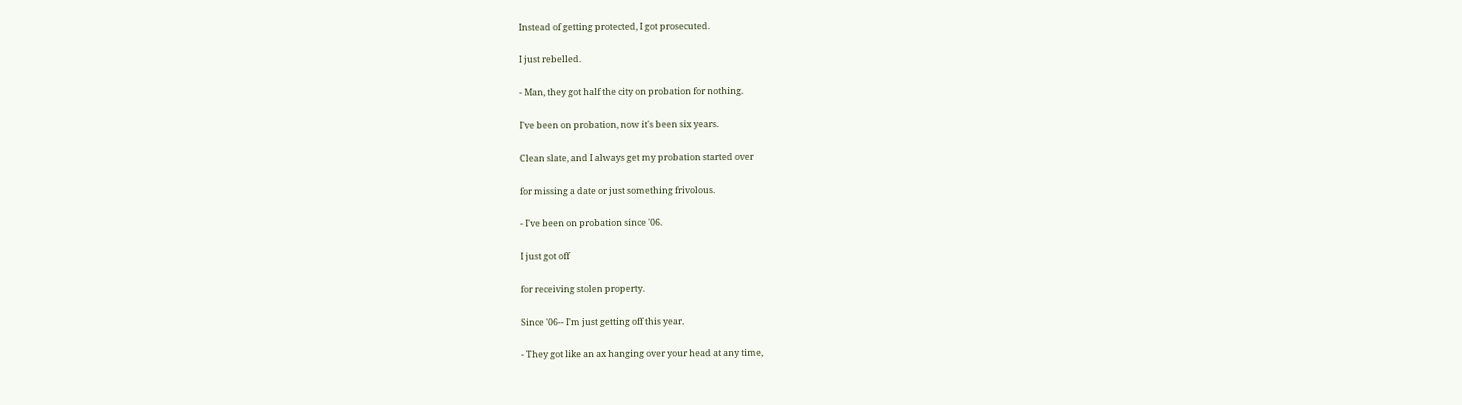Instead of getting protected, I got prosecuted.

I just rebelled.

- Man, they got half the city on probation for nothing.

I've been on probation, now it's been six years.

Clean slate, and I always get my probation started over

for missing a date or just something frivolous.

- I've been on probation since '06.

I just got off

for receiving stolen property.

Since '06-- I'm just getting off this year.

- They got like an ax hanging over your head at any time,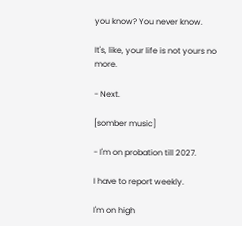you know? You never know.

It's, like, your life is not yours no more.

- Next.

[somber music]

- I'm on probation till 2027.

I have to report weekly.

I'm on high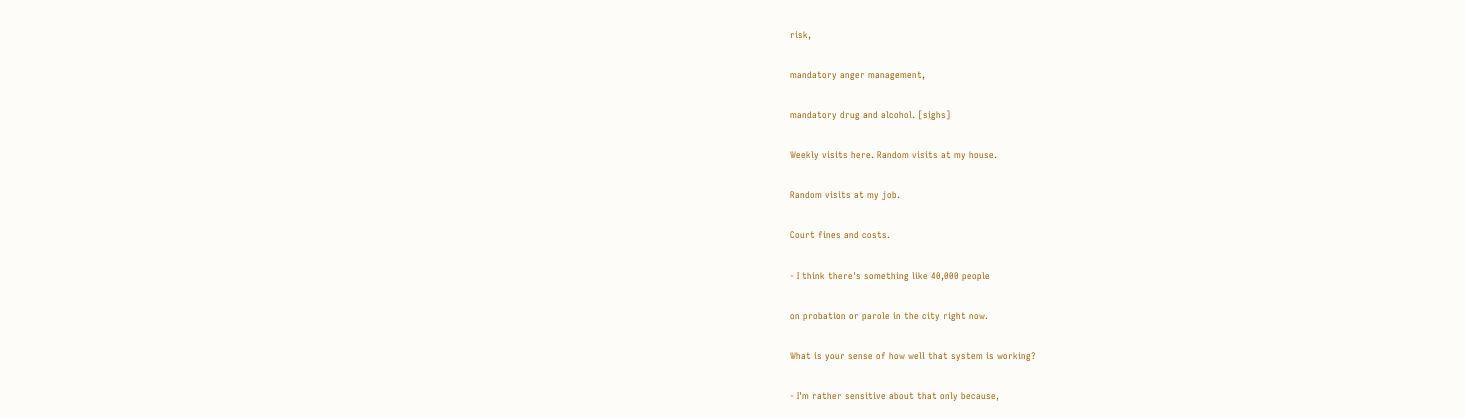risk,

mandatory anger management,

mandatory drug and alcohol. [sighs]

Weekly visits here. Random visits at my house.

Random visits at my job.

Court fines and costs.

- I think there's something like 40,000 people

on probation or parole in the city right now.

What is your sense of how well that system is working?

- I'm rather sensitive about that only because,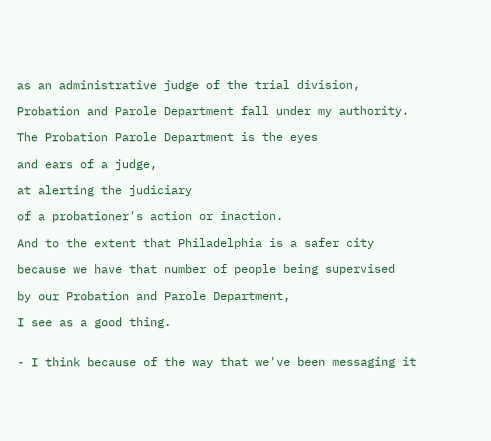as an administrative judge of the trial division,

Probation and Parole Department fall under my authority.

The Probation Parole Department is the eyes

and ears of a judge,

at alerting the judiciary

of a probationer's action or inaction.

And to the extent that Philadelphia is a safer city

because we have that number of people being supervised

by our Probation and Parole Department,

I see as a good thing.


- I think because of the way that we've been messaging it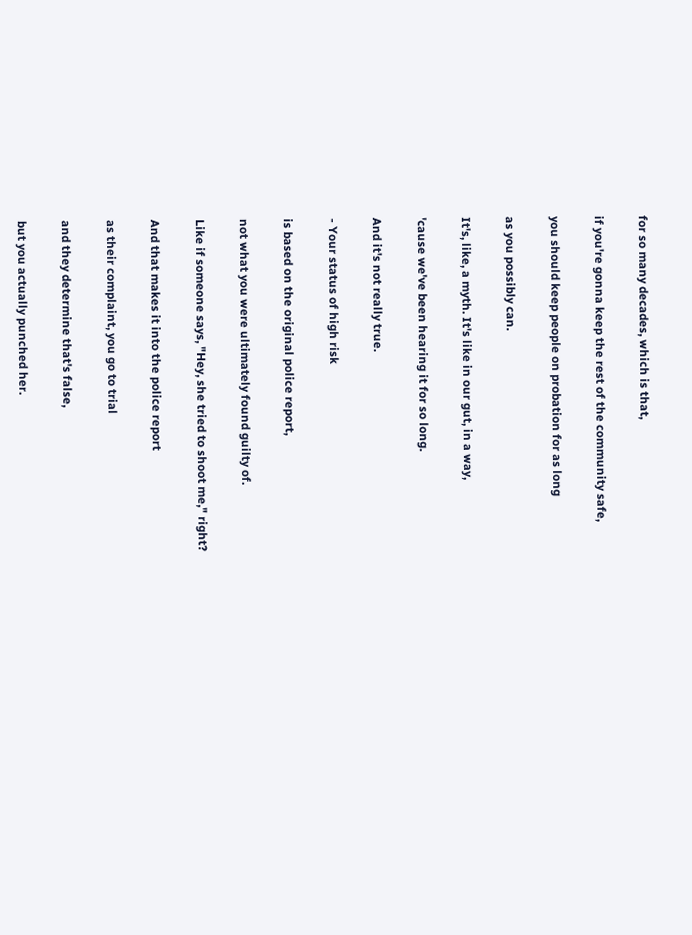for so many decades, which is that,

if you're gonna keep the rest of the community safe,

you should keep people on probation for as long

as you possibly can.

It's, like, a myth. It's like in our gut, in a way,

'cause we've been hearing it for so long.

And it's not really true.

- Your status of high risk

is based on the original police report,

not what you were ultimately found guilty of.

Like if someone says, "Hey, she tried to shoot me," right?

And that makes it into the police report

as their complaint, you go to trial

and they determine that's false,

but you actually punched her.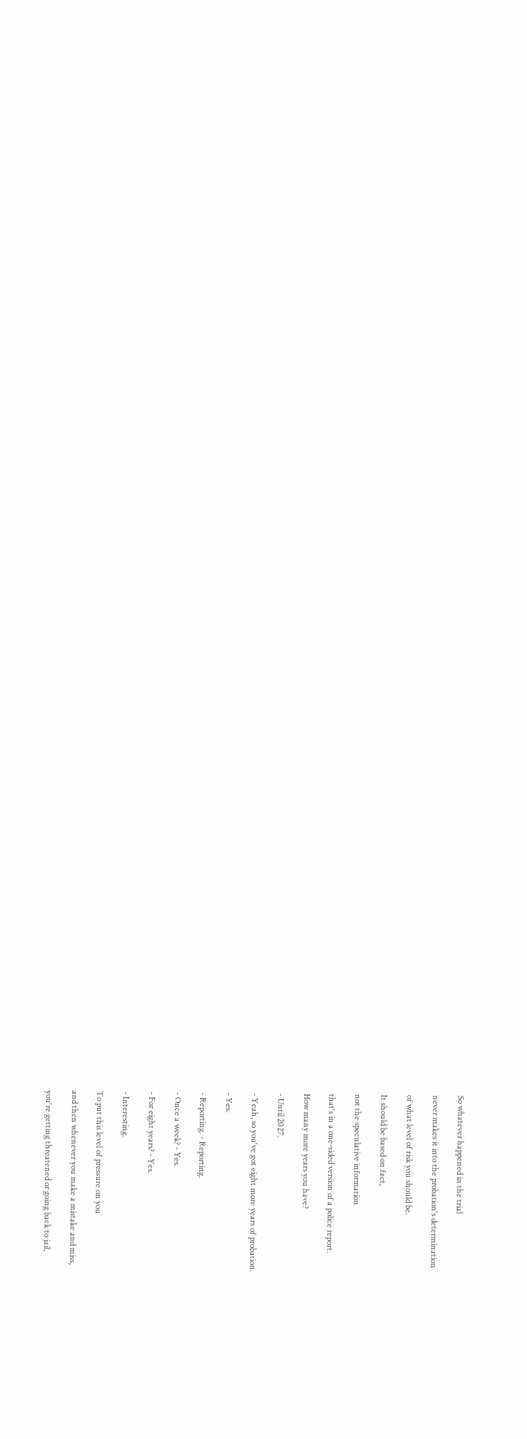So whatever happened in the trial

never makes it into the probation's determination

of what level of risk you should be.

It should be based on fact,

not the speculative information

that's in a one-sided version of a police report.

How many more years you have?

- Until 2027.

- Yeah, so you've got eight more years of probation.

- Yes.

- Reporting. - Reporting.

- Once a week? - Yes.

- For eight years? - Yes.

- Interesting.

To put this level of pressure on you

and then whenever you make a mistake and miss,

you're getting threatened or going back to jail,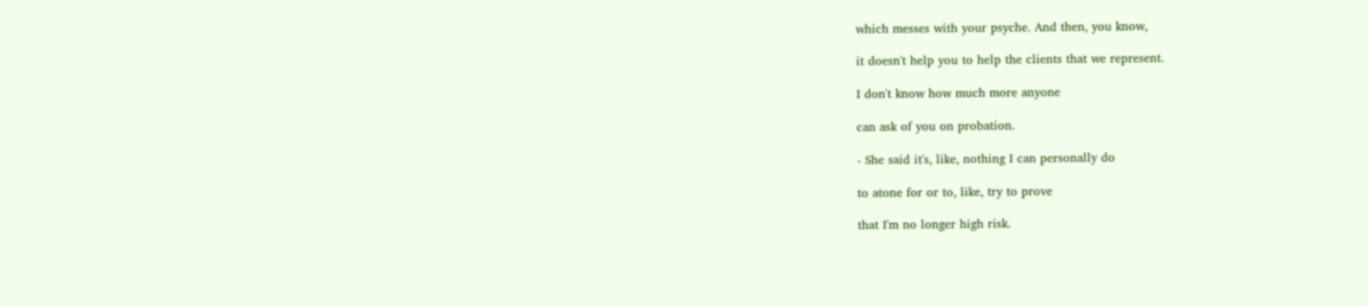which messes with your psyche. And then, you know,

it doesn't help you to help the clients that we represent.

I don't know how much more anyone

can ask of you on probation.

- She said it's, like, nothing I can personally do

to atone for or to, like, try to prove

that I'm no longer high risk.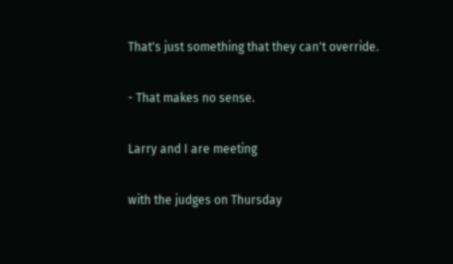That's just something that they can't override.

- That makes no sense.

Larry and I are meeting

with the judges on Thursday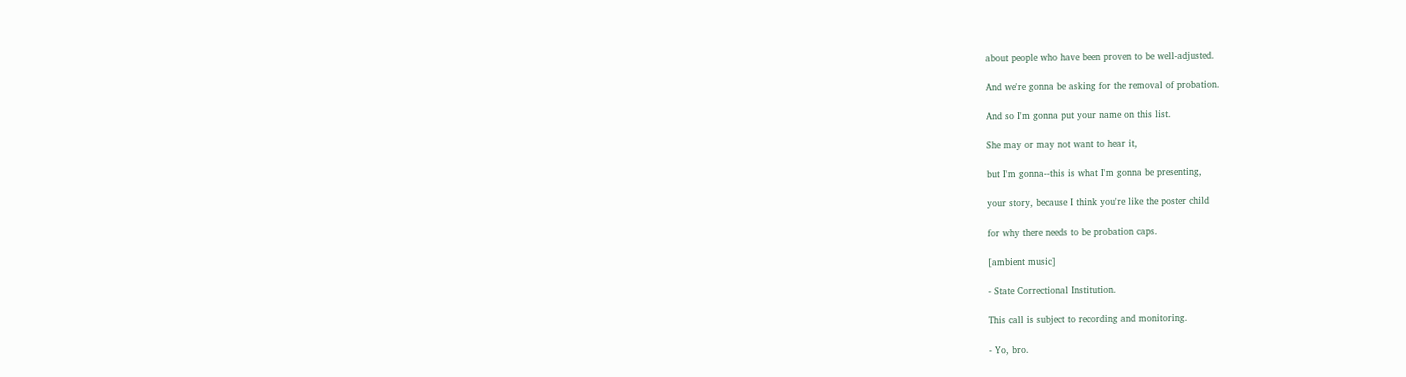about people who have been proven to be well-adjusted.

And we're gonna be asking for the removal of probation.

And so I'm gonna put your name on this list.

She may or may not want to hear it,

but I'm gonna--this is what I'm gonna be presenting,

your story, because I think you're like the poster child

for why there needs to be probation caps.

[ambient music]

- State Correctional Institution.

This call is subject to recording and monitoring.

- Yo, bro.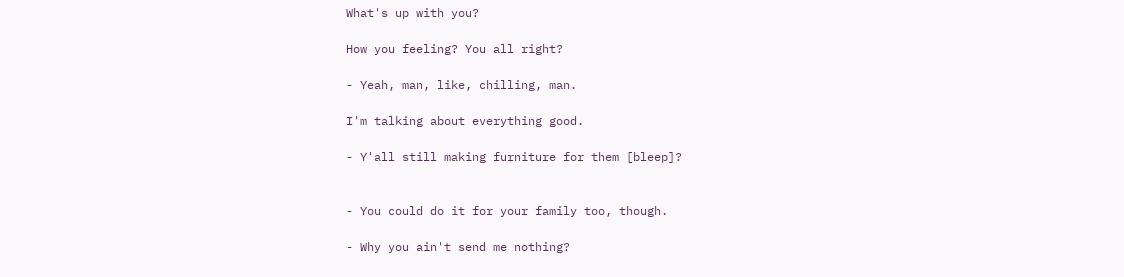What's up with you?

How you feeling? You all right?

- Yeah, man, like, chilling, man.

I'm talking about everything good.

- Y'all still making furniture for them [bleep]?


- You could do it for your family too, though.

- Why you ain't send me nothing?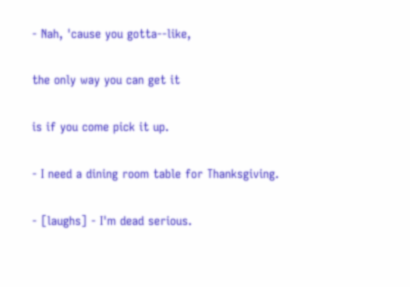- Nah, 'cause you gotta--like,

the only way you can get it

is if you come pick it up.

- I need a dining room table for Thanksgiving.

- [laughs] - I'm dead serious.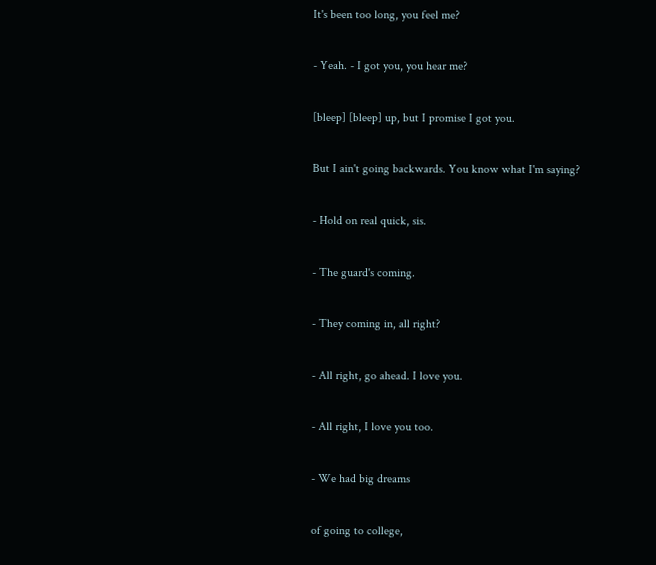It's been too long, you feel me?

- Yeah. - I got you, you hear me?

[bleep] [bleep] up, but I promise I got you.

But I ain't going backwards. You know what I'm saying?

- Hold on real quick, sis.

- The guard's coming.

- They coming in, all right?

- All right, go ahead. I love you.

- All right, I love you too.

- We had big dreams

of going to college,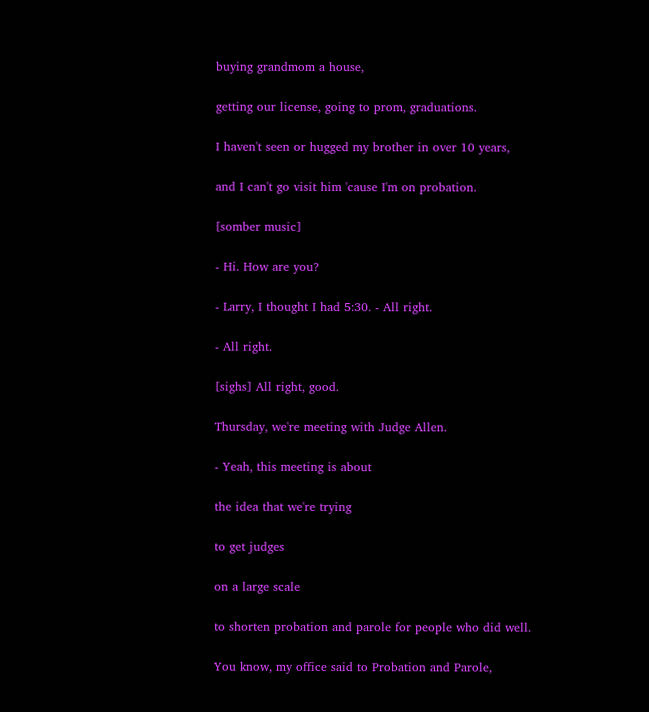buying grandmom a house,

getting our license, going to prom, graduations.

I haven't seen or hugged my brother in over 10 years,

and I can't go visit him 'cause I'm on probation.

[somber music]

- Hi. How are you?

- Larry, I thought I had 5:30. - All right.

- All right.

[sighs] All right, good.

Thursday, we're meeting with Judge Allen.

- Yeah, this meeting is about

the idea that we're trying

to get judges

on a large scale

to shorten probation and parole for people who did well.

You know, my office said to Probation and Parole,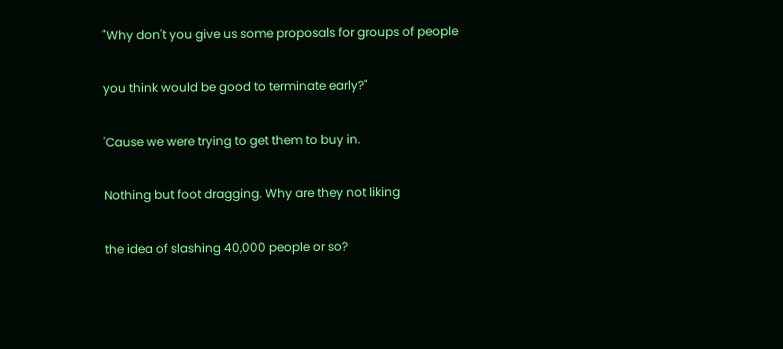"Why don't you give us some proposals for groups of people

you think would be good to terminate early?"

'Cause we were trying to get them to buy in.

Nothing but foot dragging. Why are they not liking

the idea of slashing 40,000 people or so?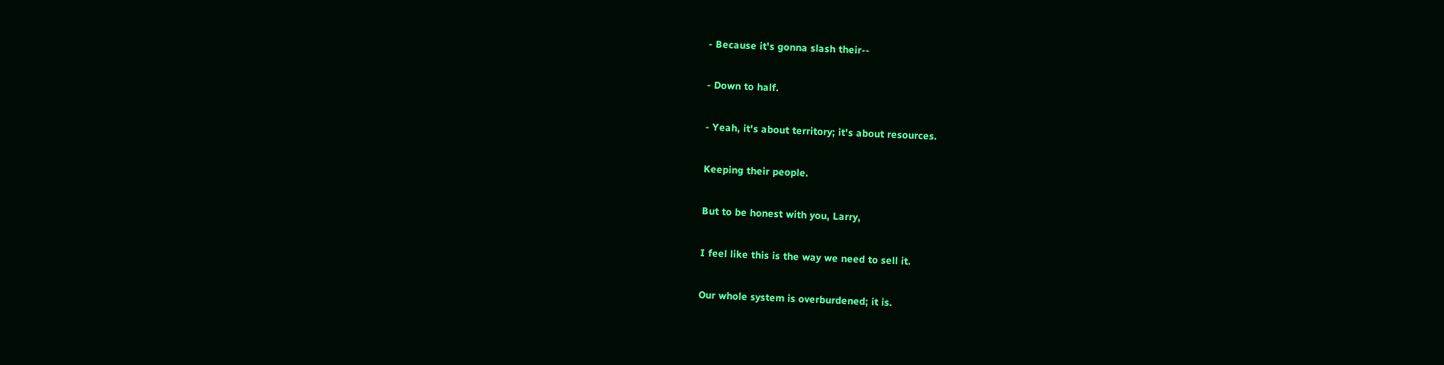- Because it's gonna slash their--

- Down to half.

- Yeah, it's about territory; it's about resources.

Keeping their people.

But to be honest with you, Larry,

I feel like this is the way we need to sell it.

Our whole system is overburdened; it is.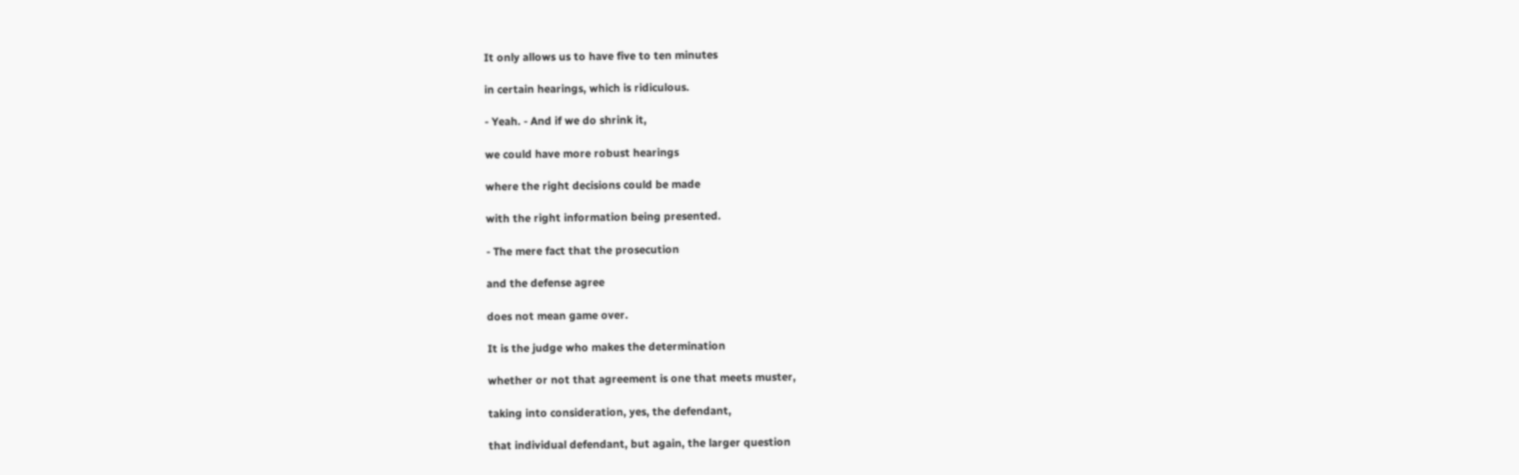It only allows us to have five to ten minutes

in certain hearings, which is ridiculous.

- Yeah. - And if we do shrink it,

we could have more robust hearings

where the right decisions could be made

with the right information being presented.

- The mere fact that the prosecution

and the defense agree

does not mean game over.

It is the judge who makes the determination

whether or not that agreement is one that meets muster,

taking into consideration, yes, the defendant,

that individual defendant, but again, the larger question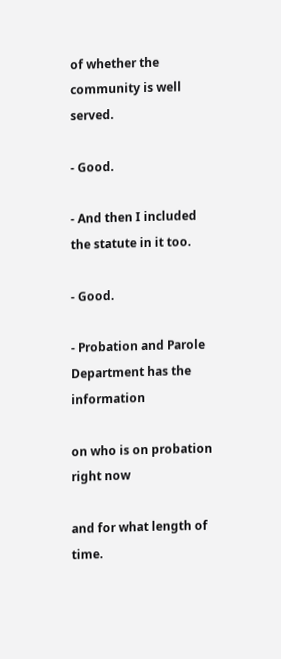of whether the community is well served.

- Good.

- And then I included the statute in it too.

- Good.

- Probation and Parole Department has the information

on who is on probation right now

and for what length of time.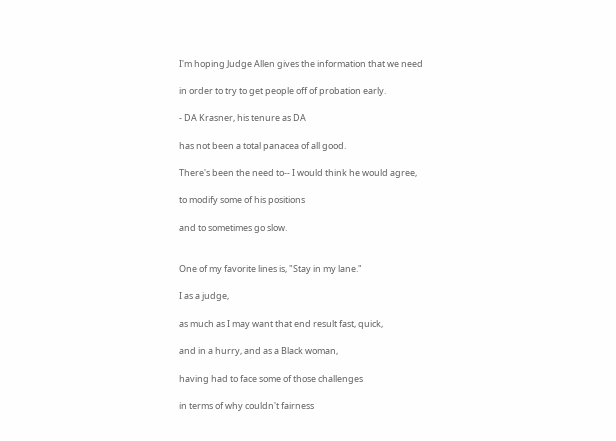I'm hoping Judge Allen gives the information that we need

in order to try to get people off of probation early.

- DA Krasner, his tenure as DA

has not been a total panacea of all good.

There's been the need to-- I would think he would agree,

to modify some of his positions

and to sometimes go slow.


One of my favorite lines is, "Stay in my lane."

I as a judge,

as much as I may want that end result fast, quick,

and in a hurry, and as a Black woman,

having had to face some of those challenges

in terms of why couldn't fairness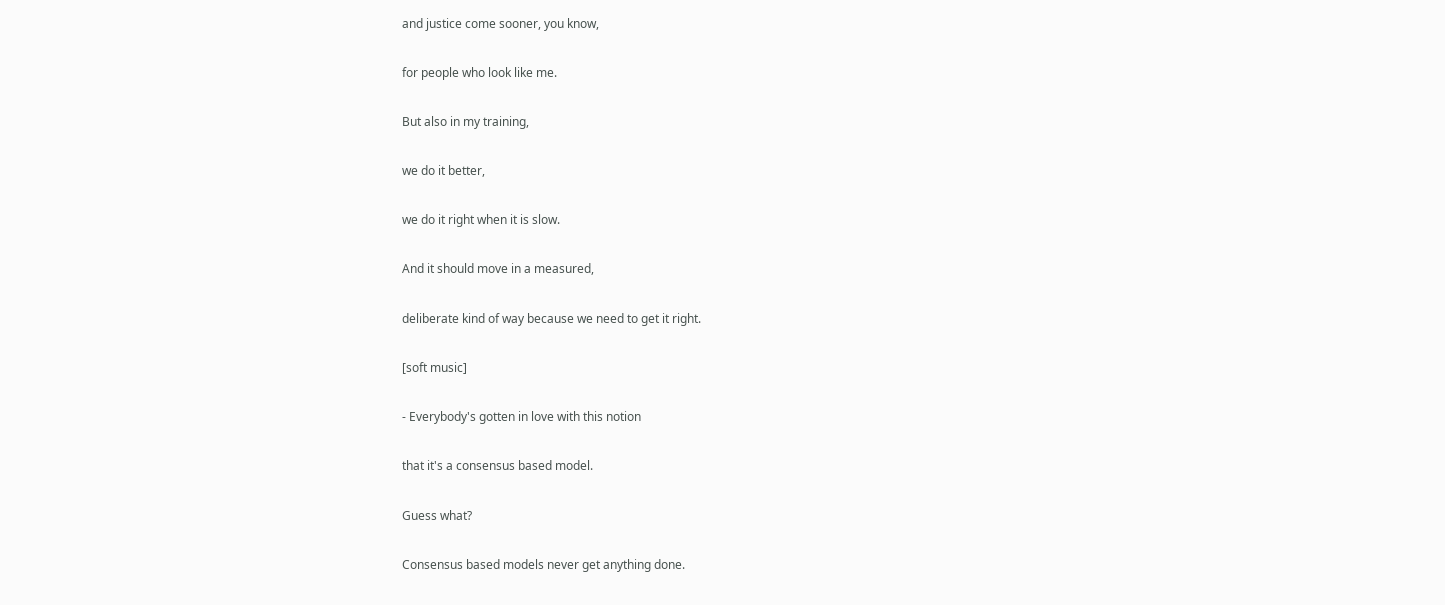and justice come sooner, you know,

for people who look like me.

But also in my training,

we do it better,

we do it right when it is slow.

And it should move in a measured,

deliberate kind of way because we need to get it right.

[soft music]

- Everybody's gotten in love with this notion

that it's a consensus based model.

Guess what?

Consensus based models never get anything done.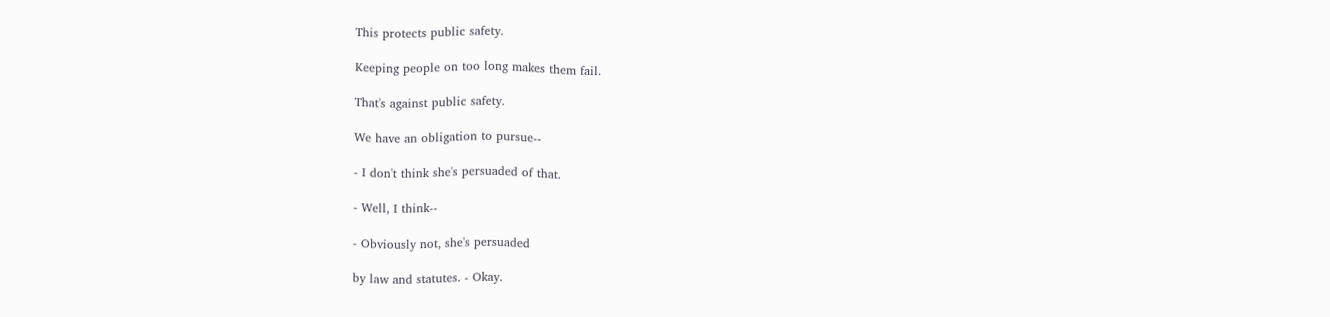This protects public safety.

Keeping people on too long makes them fail.

That's against public safety.

We have an obligation to pursue--

- I don't think she's persuaded of that.

- Well, I think--

- Obviously not, she's persuaded

by law and statutes. - Okay.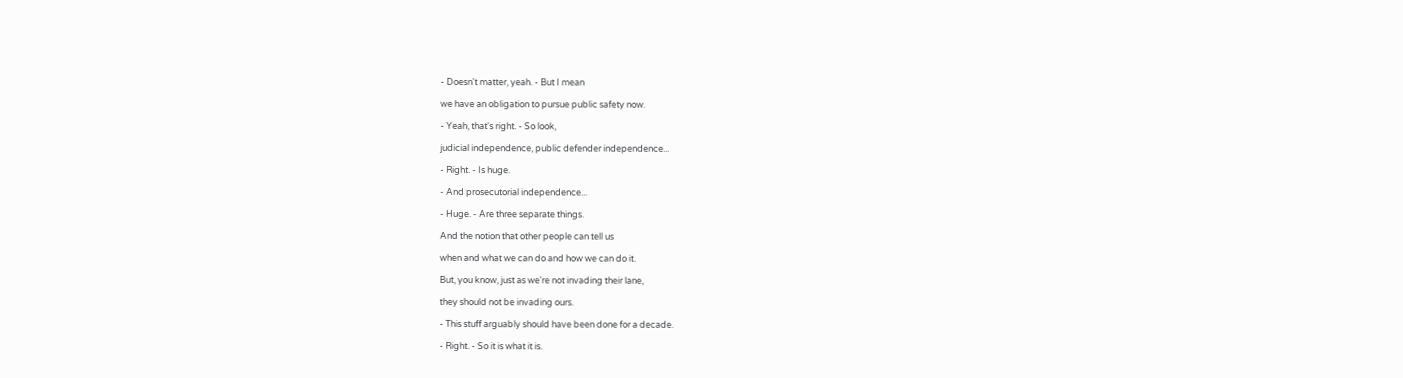- Doesn't matter, yeah. - But I mean

we have an obligation to pursue public safety now.

- Yeah, that's right. - So look,

judicial independence, public defender independence...

- Right. - Is huge.

- And prosecutorial independence...

- Huge. - Are three separate things.

And the notion that other people can tell us

when and what we can do and how we can do it.

But, you know, just as we're not invading their lane,

they should not be invading ours.

- This stuff arguably should have been done for a decade.

- Right. - So it is what it is.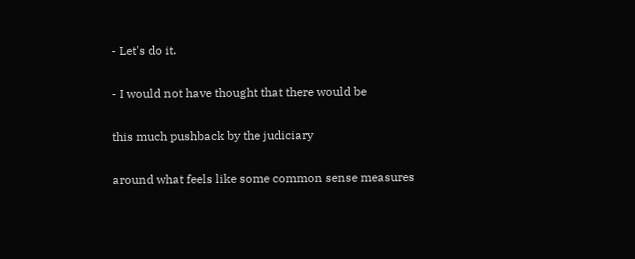- Let's do it.

- I would not have thought that there would be

this much pushback by the judiciary

around what feels like some common sense measures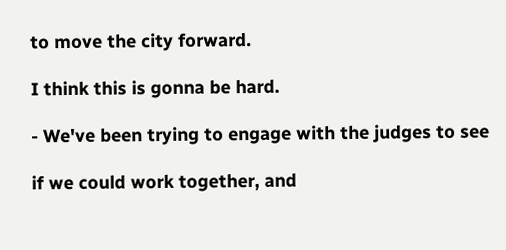to move the city forward.

I think this is gonna be hard.

- We've been trying to engage with the judges to see

if we could work together, and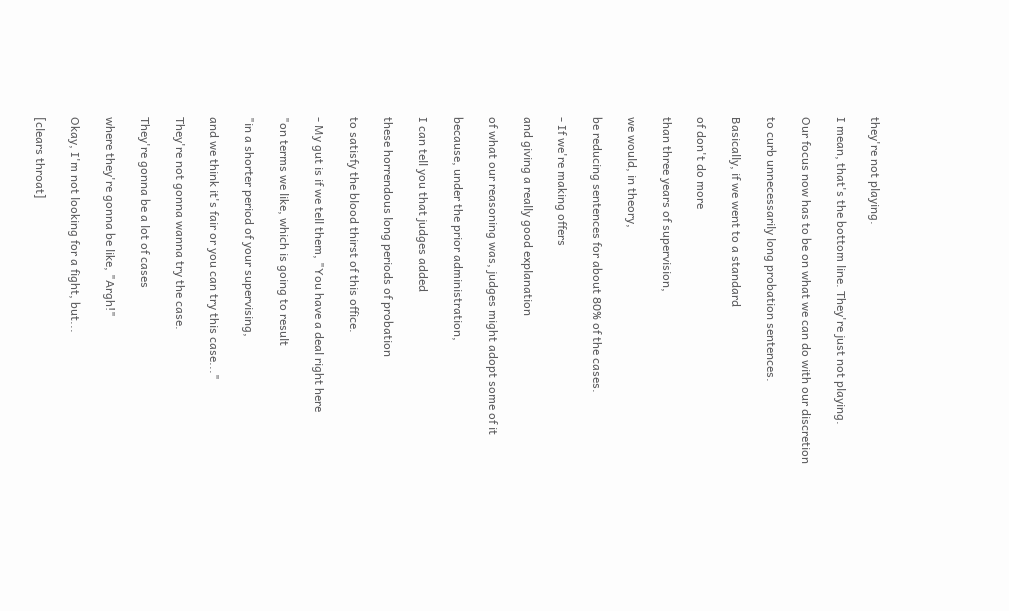they're not playing.

I mean, that's the bottom line. They're just not playing.

Our focus now has to be on what we can do with our discretion

to curb unnecessarily long probation sentences.

Basically, if we went to a standard

of don't do more

than three years of supervision,

we would, in theory,

be reducing sentences for about 80% of the cases.

- If we're making offers

and giving a really good explanation

of what our reasoning was, judges might adopt some of it

because, under the prior administration,

I can tell you that judges added

these horrendous long periods of probation

to satisfy the blood thirst of this office.

- My gut is if we tell them, "You have a deal right here

"on terms we like, which is going to result

"in a shorter period of your supervising,

and we think it's fair or you can try this case..."

They're not gonna wanna try the case.

They're gonna be a lot of cases

where they're gonna be like, "Argh!"

Okay, I'm not looking for a fight, but...

[clears throat]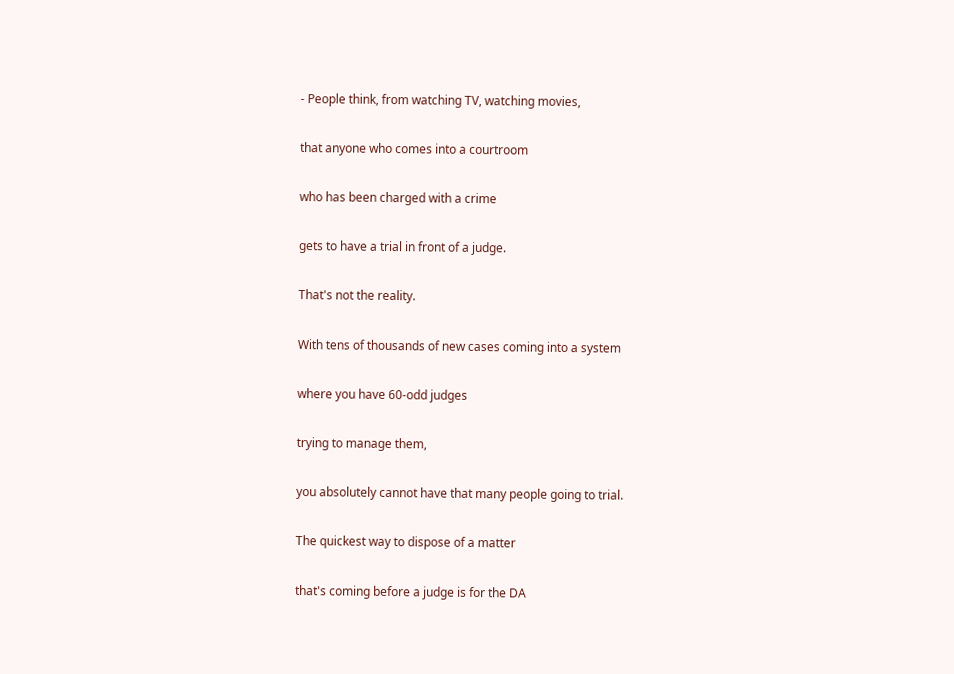- People think, from watching TV, watching movies,

that anyone who comes into a courtroom

who has been charged with a crime

gets to have a trial in front of a judge.

That's not the reality.

With tens of thousands of new cases coming into a system

where you have 60-odd judges

trying to manage them,

you absolutely cannot have that many people going to trial.

The quickest way to dispose of a matter

that's coming before a judge is for the DA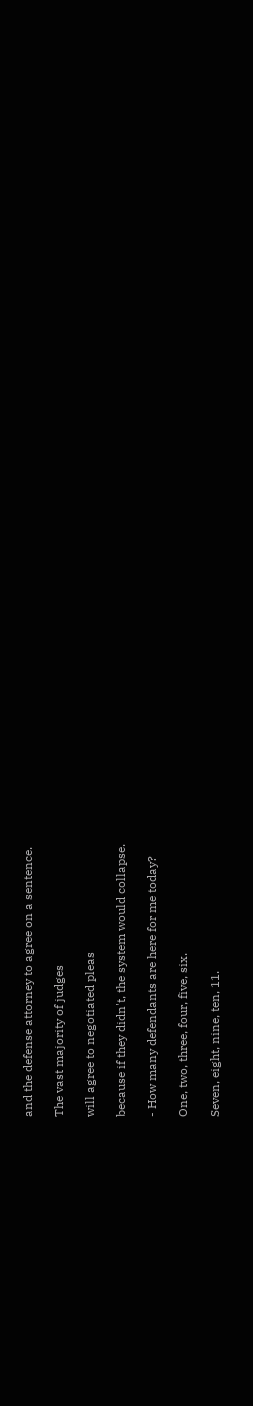and the defense attorney to agree on a sentence.

The vast majority of judges

will agree to negotiated pleas

because if they didn't, the system would collapse.

- How many defendants are here for me today?

One, two, three, four, five, six.

Seven, eight, nine, ten, 11.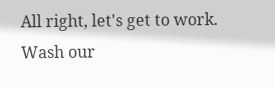All right, let's get to work. Wash our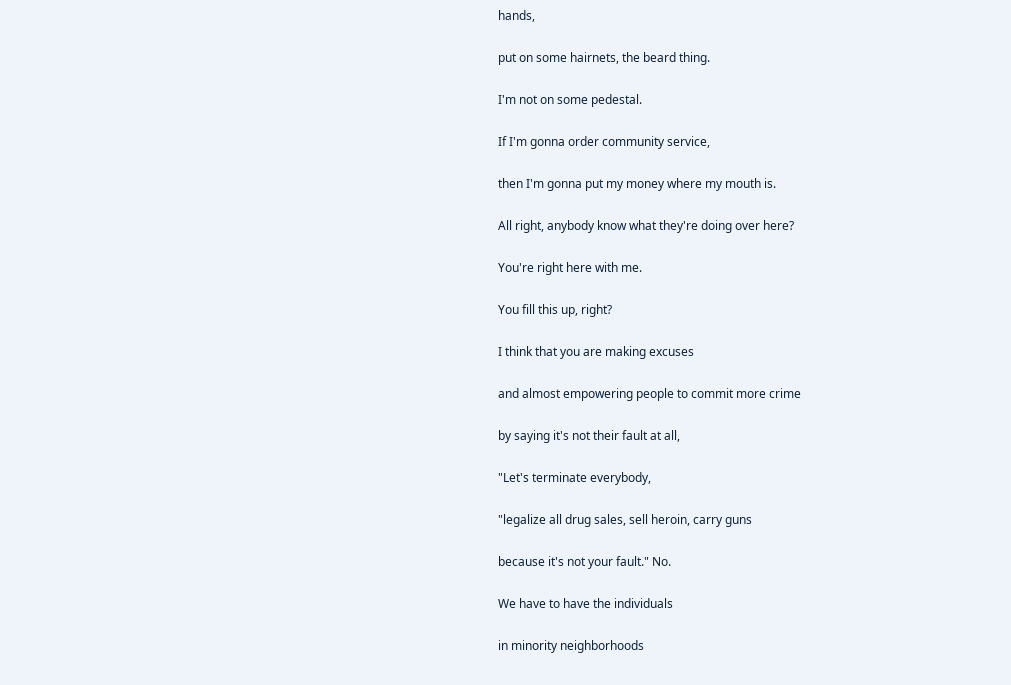hands,

put on some hairnets, the beard thing.

I'm not on some pedestal.

If I'm gonna order community service,

then I'm gonna put my money where my mouth is.

All right, anybody know what they're doing over here?

You're right here with me.

You fill this up, right?

I think that you are making excuses

and almost empowering people to commit more crime

by saying it's not their fault at all,

"Let's terminate everybody,

"legalize all drug sales, sell heroin, carry guns

because it's not your fault." No.

We have to have the individuals

in minority neighborhoods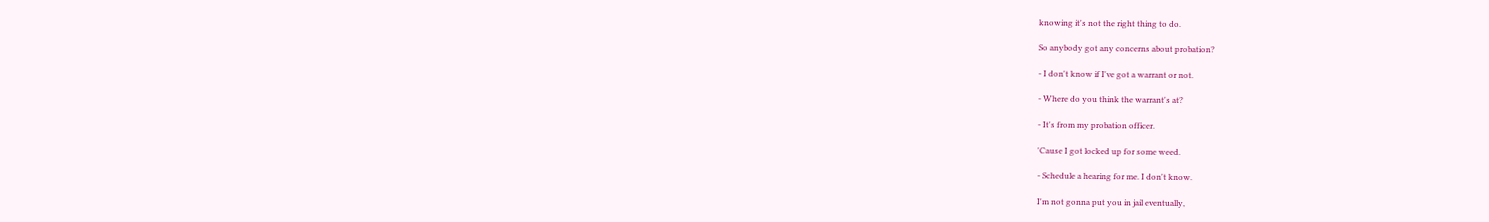knowing it's not the right thing to do.

So anybody got any concerns about probation?

- I don't know if I've got a warrant or not.

- Where do you think the warrant's at?

- It's from my probation officer.

'Cause I got locked up for some weed.

- Schedule a hearing for me. I don't know.

I'm not gonna put you in jail eventually,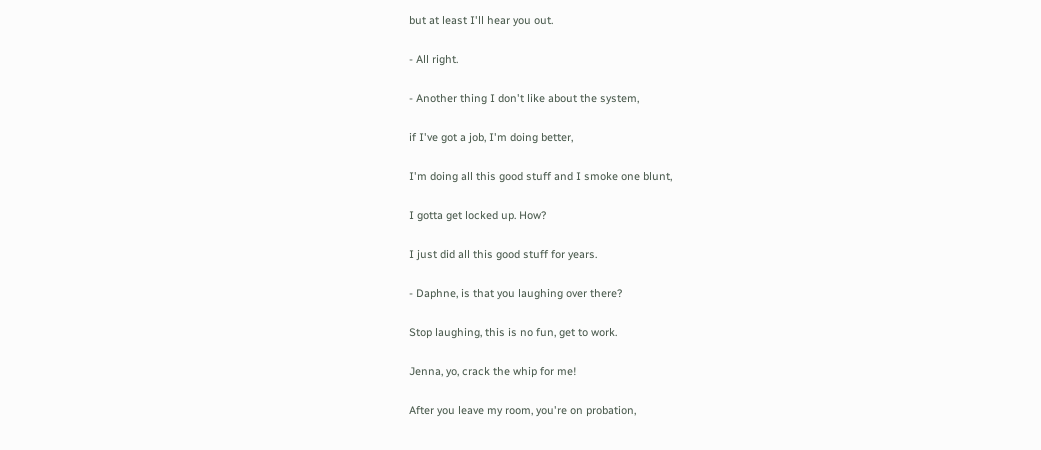but at least I'll hear you out.

- All right.

- Another thing I don't like about the system,

if I've got a job, I'm doing better,

I'm doing all this good stuff and I smoke one blunt,

I gotta get locked up. How?

I just did all this good stuff for years.

- Daphne, is that you laughing over there?

Stop laughing, this is no fun, get to work.

Jenna, yo, crack the whip for me!

After you leave my room, you're on probation,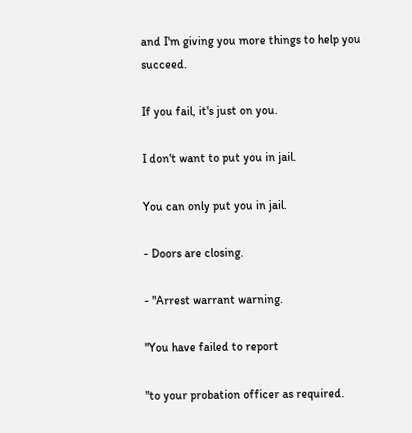and I'm giving you more things to help you succeed.

If you fail, it's just on you.

I don't want to put you in jail.

You can only put you in jail.

- Doors are closing.

- "Arrest warrant warning.

"You have failed to report

"to your probation officer as required.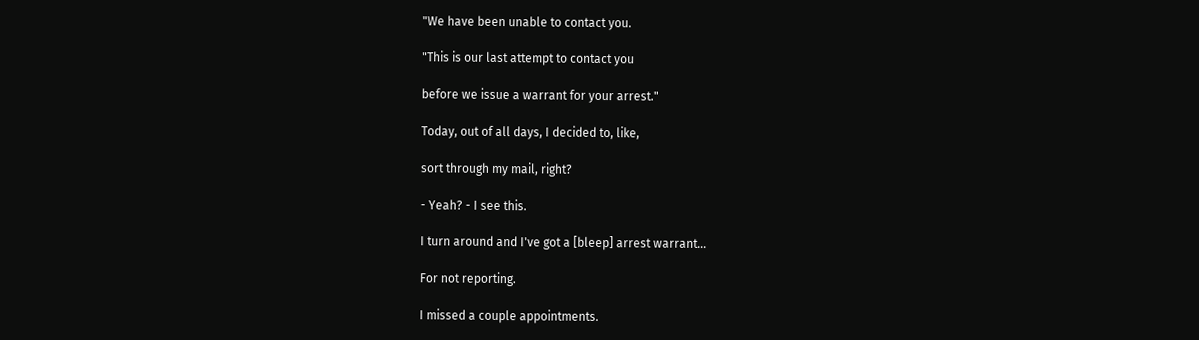"We have been unable to contact you.

"This is our last attempt to contact you

before we issue a warrant for your arrest."

Today, out of all days, I decided to, like,

sort through my mail, right?

- Yeah? - I see this.

I turn around and I've got a [bleep] arrest warrant...

For not reporting.

I missed a couple appointments.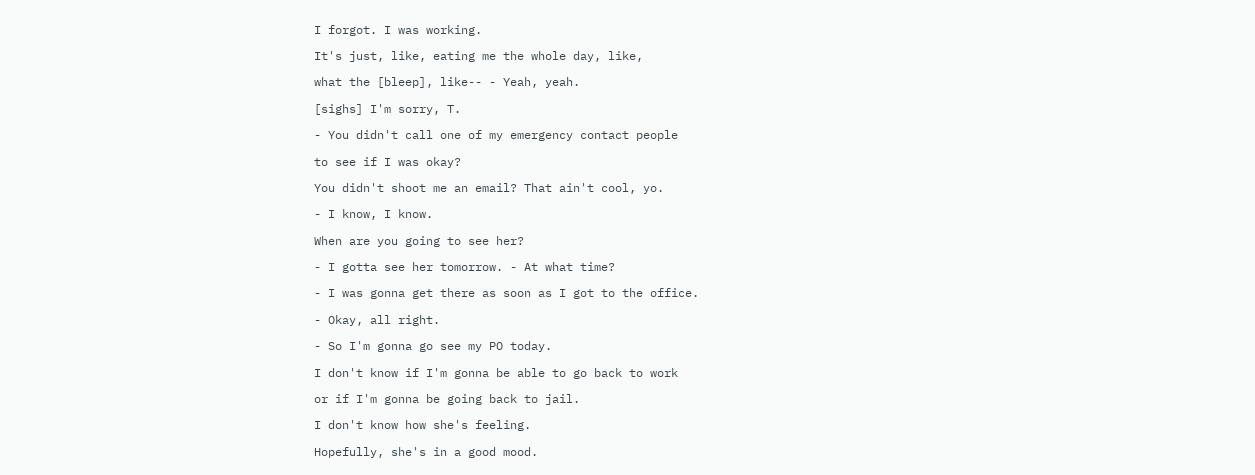I forgot. I was working.

It's just, like, eating me the whole day, like,

what the [bleep], like-- - Yeah, yeah.

[sighs] I'm sorry, T.

- You didn't call one of my emergency contact people

to see if I was okay?

You didn't shoot me an email? That ain't cool, yo.

- I know, I know.

When are you going to see her?

- I gotta see her tomorrow. - At what time?

- I was gonna get there as soon as I got to the office.

- Okay, all right.

- So I'm gonna go see my PO today.

I don't know if I'm gonna be able to go back to work

or if I'm gonna be going back to jail.

I don't know how she's feeling.

Hopefully, she's in a good mood.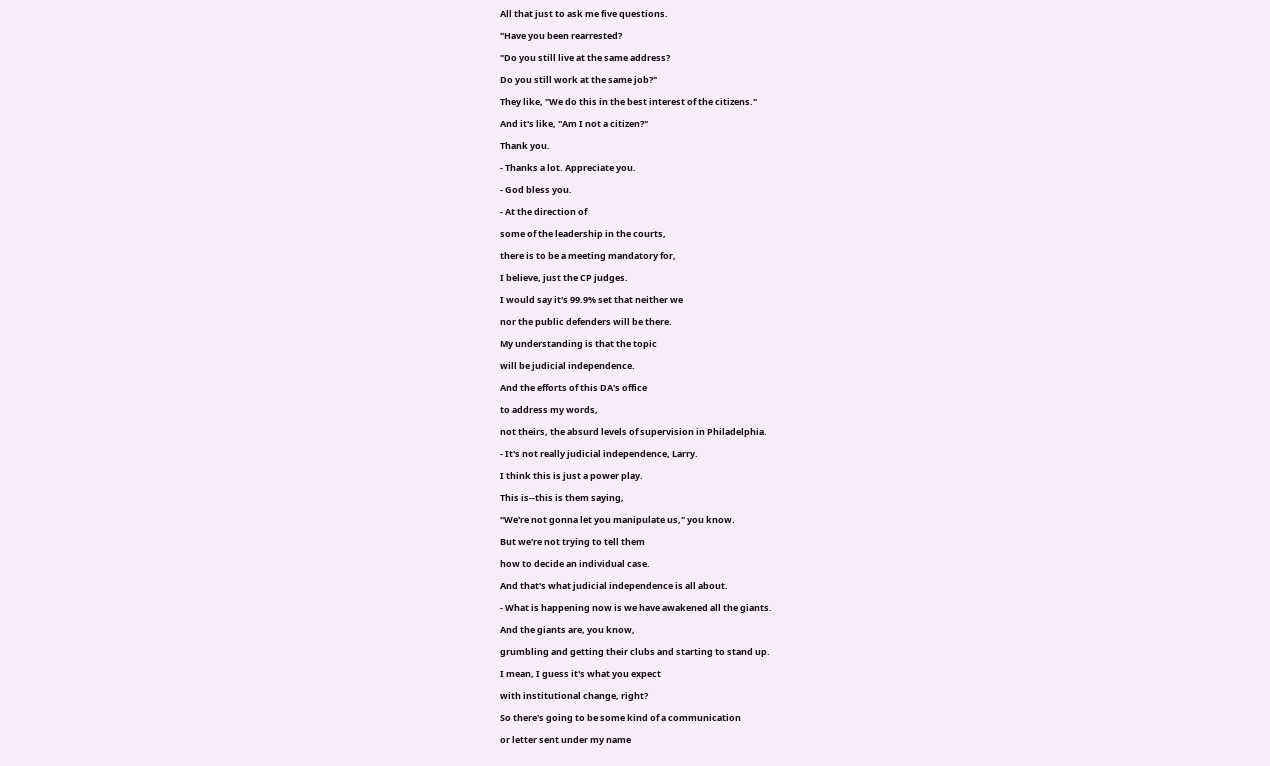All that just to ask me five questions.

"Have you been rearrested?

"Do you still live at the same address?

Do you still work at the same job?"

They like, "We do this in the best interest of the citizens."

And it's like, "Am I not a citizen?"

Thank you.

- Thanks a lot. Appreciate you.

- God bless you.

- At the direction of

some of the leadership in the courts,

there is to be a meeting mandatory for,

I believe, just the CP judges.

I would say it's 99.9% set that neither we

nor the public defenders will be there.

My understanding is that the topic

will be judicial independence.

And the efforts of this DA's office

to address my words,

not theirs, the absurd levels of supervision in Philadelphia.

- It's not really judicial independence, Larry.

I think this is just a power play.

This is--this is them saying,

"We're not gonna let you manipulate us," you know.

But we're not trying to tell them

how to decide an individual case.

And that's what judicial independence is all about.

- What is happening now is we have awakened all the giants.

And the giants are, you know,

grumbling and getting their clubs and starting to stand up.

I mean, I guess it's what you expect

with institutional change, right?

So there's going to be some kind of a communication

or letter sent under my name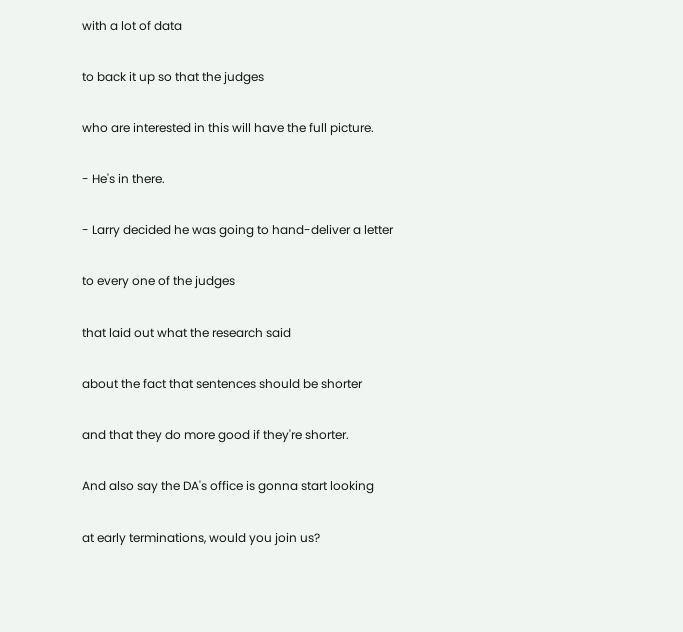with a lot of data

to back it up so that the judges

who are interested in this will have the full picture.

- He's in there.

- Larry decided he was going to hand-deliver a letter

to every one of the judges

that laid out what the research said

about the fact that sentences should be shorter

and that they do more good if they're shorter.

And also say the DA's office is gonna start looking

at early terminations, would you join us?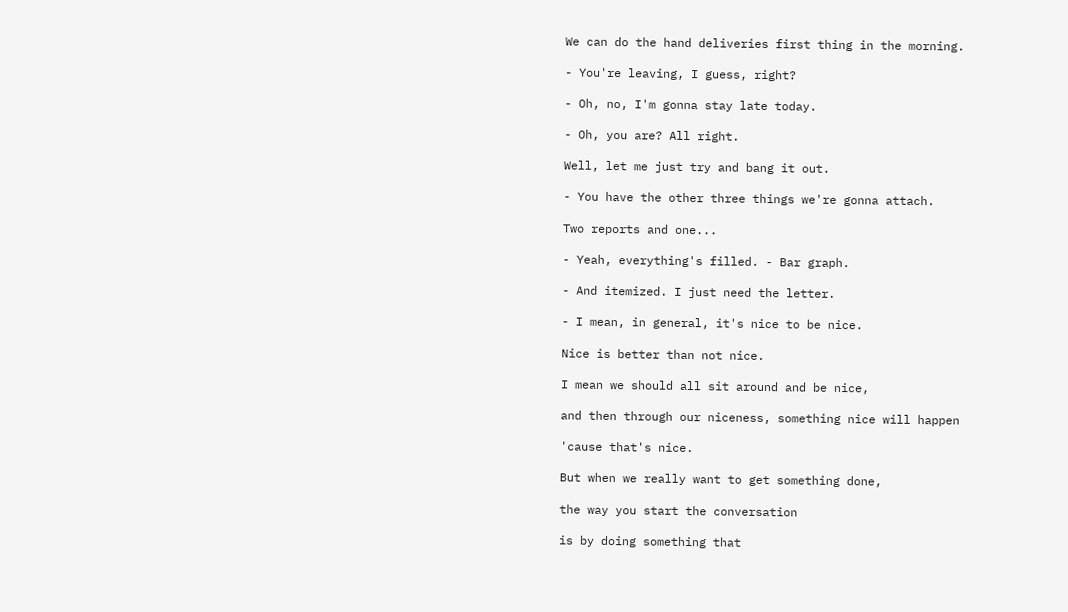We can do the hand deliveries first thing in the morning.

- You're leaving, I guess, right?

- Oh, no, I'm gonna stay late today.

- Oh, you are? All right.

Well, let me just try and bang it out.

- You have the other three things we're gonna attach.

Two reports and one...

- Yeah, everything's filled. - Bar graph.

- And itemized. I just need the letter.

- I mean, in general, it's nice to be nice.

Nice is better than not nice.

I mean we should all sit around and be nice,

and then through our niceness, something nice will happen

'cause that's nice.

But when we really want to get something done,

the way you start the conversation

is by doing something that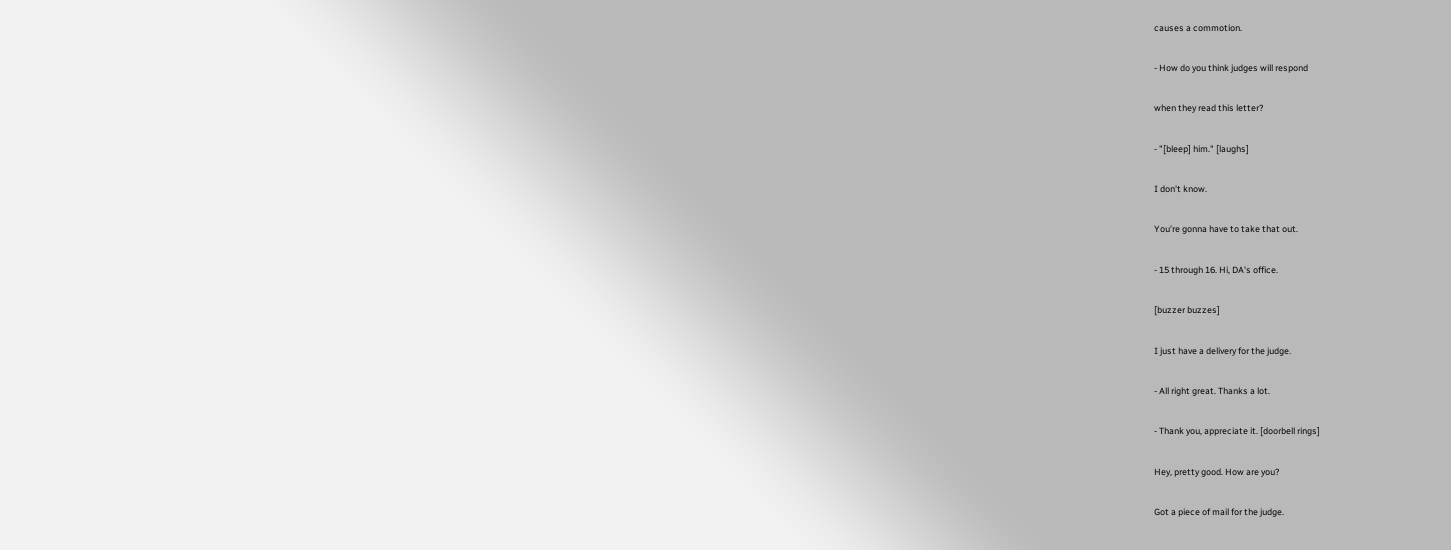causes a commotion.

- How do you think judges will respond

when they read this letter?

- "[bleep] him." [laughs]

I don't know.

You're gonna have to take that out.

- 15 through 16. Hi, DA's office.

[buzzer buzzes]

I just have a delivery for the judge.

- All right great. Thanks a lot.

- Thank you, appreciate it. [doorbell rings]

Hey, pretty good. How are you?

Got a piece of mail for the judge.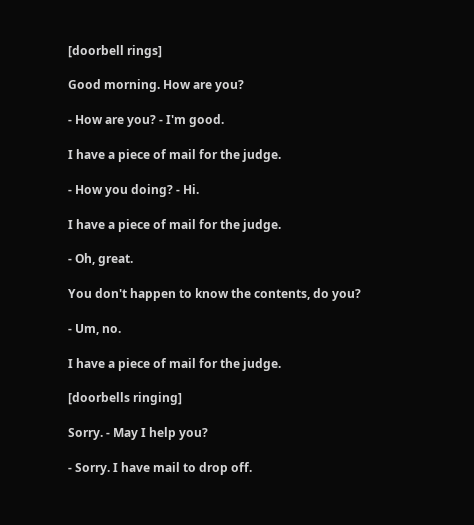[doorbell rings]

Good morning. How are you?

- How are you? - I'm good.

I have a piece of mail for the judge.

- How you doing? - Hi.

I have a piece of mail for the judge.

- Oh, great.

You don't happen to know the contents, do you?

- Um, no.

I have a piece of mail for the judge.

[doorbells ringing]

Sorry. - May I help you?

- Sorry. I have mail to drop off.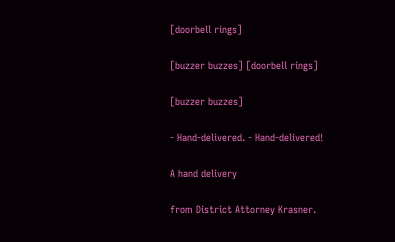[doorbell rings]

[buzzer buzzes] [doorbell rings]

[buzzer buzzes]

- Hand-delivered. - Hand-delivered!

A hand delivery

from District Attorney Krasner.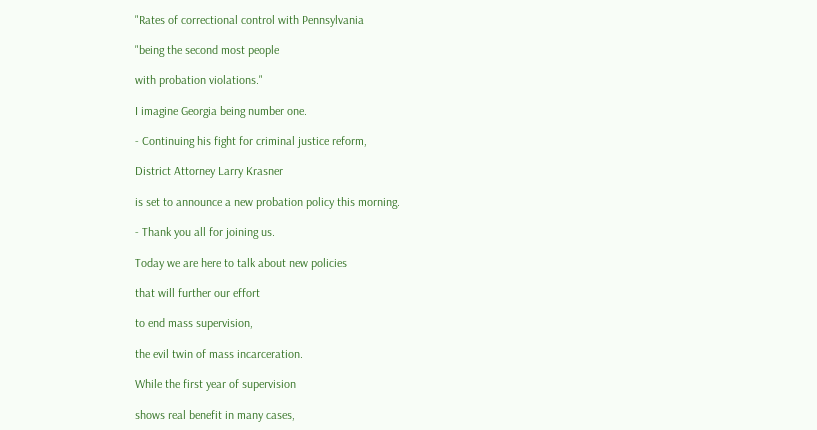"Rates of correctional control with Pennsylvania

"being the second most people

with probation violations."

I imagine Georgia being number one.

- Continuing his fight for criminal justice reform,

District Attorney Larry Krasner

is set to announce a new probation policy this morning.

- Thank you all for joining us.

Today we are here to talk about new policies

that will further our effort

to end mass supervision,

the evil twin of mass incarceration.

While the first year of supervision

shows real benefit in many cases,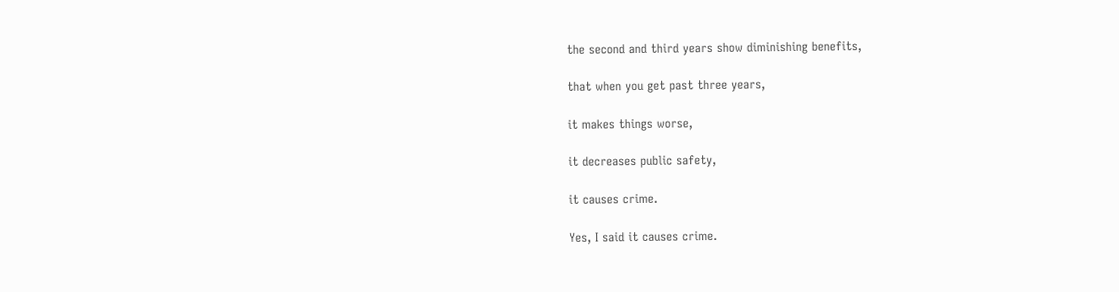the second and third years show diminishing benefits,

that when you get past three years,

it makes things worse,

it decreases public safety,

it causes crime.

Yes, I said it causes crime.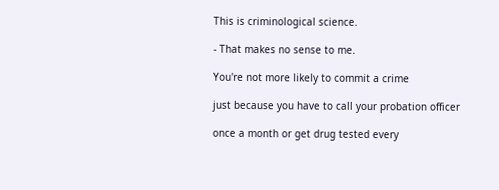This is criminological science.

- That makes no sense to me.

You're not more likely to commit a crime

just because you have to call your probation officer

once a month or get drug tested every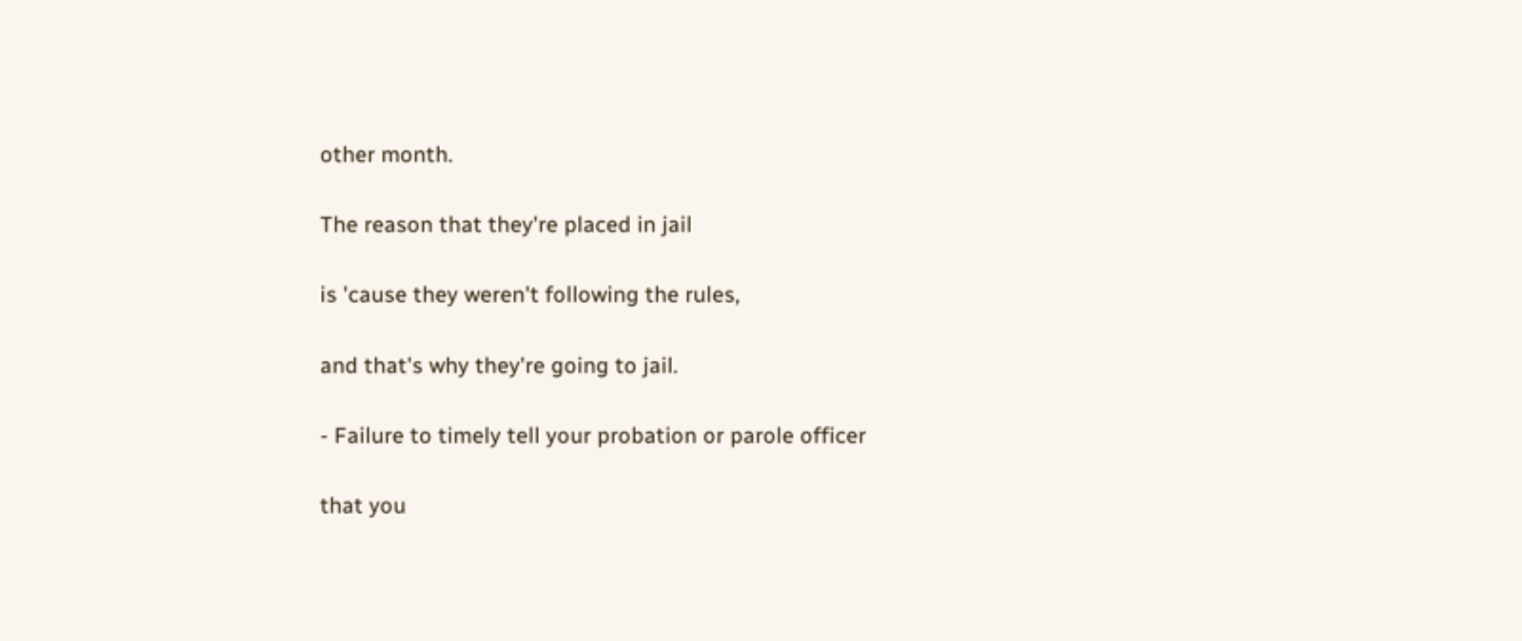other month.

The reason that they're placed in jail

is 'cause they weren't following the rules,

and that's why they're going to jail.

- Failure to timely tell your probation or parole officer

that you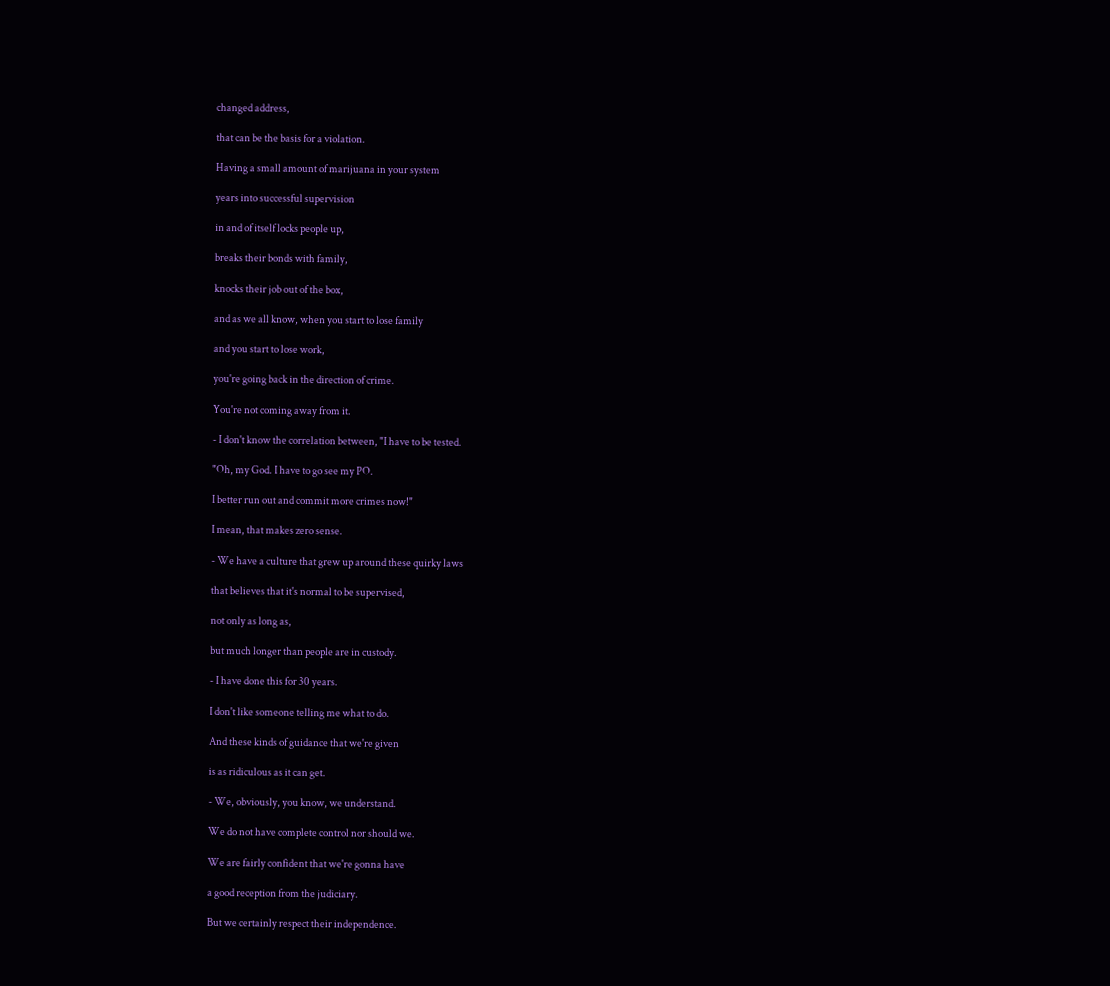changed address,

that can be the basis for a violation.

Having a small amount of marijuana in your system

years into successful supervision

in and of itself locks people up,

breaks their bonds with family,

knocks their job out of the box,

and as we all know, when you start to lose family

and you start to lose work,

you're going back in the direction of crime.

You're not coming away from it.

- I don't know the correlation between, "I have to be tested.

"Oh, my God. I have to go see my PO.

I better run out and commit more crimes now!"

I mean, that makes zero sense.

- We have a culture that grew up around these quirky laws

that believes that it's normal to be supervised,

not only as long as,

but much longer than people are in custody.

- I have done this for 30 years.

I don't like someone telling me what to do.

And these kinds of guidance that we're given

is as ridiculous as it can get.

- We, obviously, you know, we understand.

We do not have complete control nor should we.

We are fairly confident that we're gonna have

a good reception from the judiciary.

But we certainly respect their independence.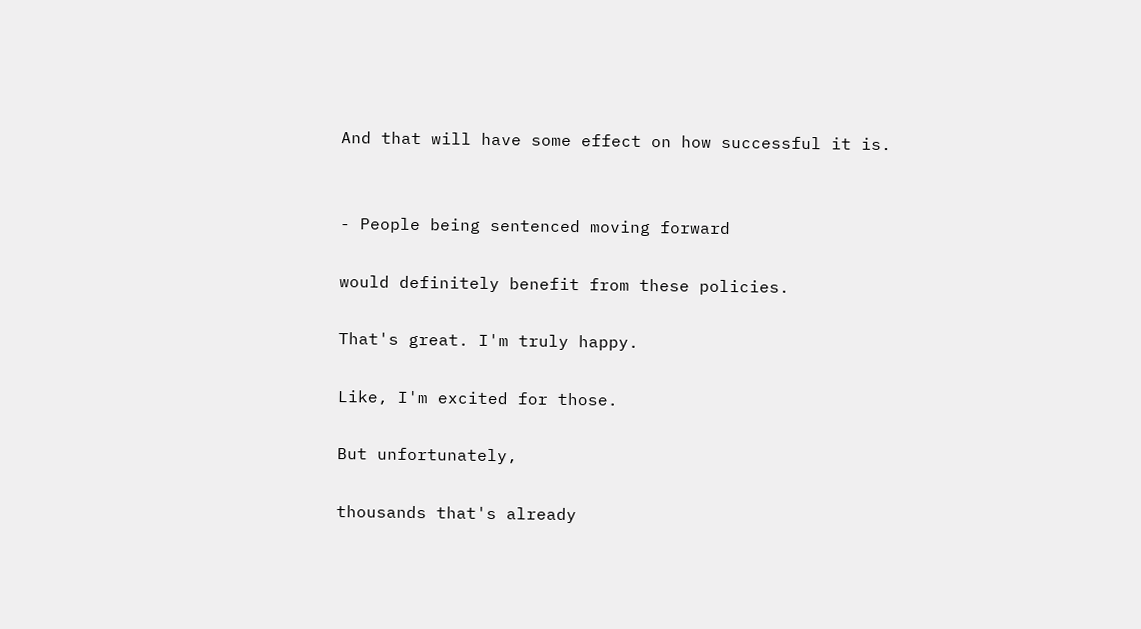And that will have some effect on how successful it is.


- People being sentenced moving forward

would definitely benefit from these policies.

That's great. I'm truly happy.

Like, I'm excited for those.

But unfortunately,

thousands that's already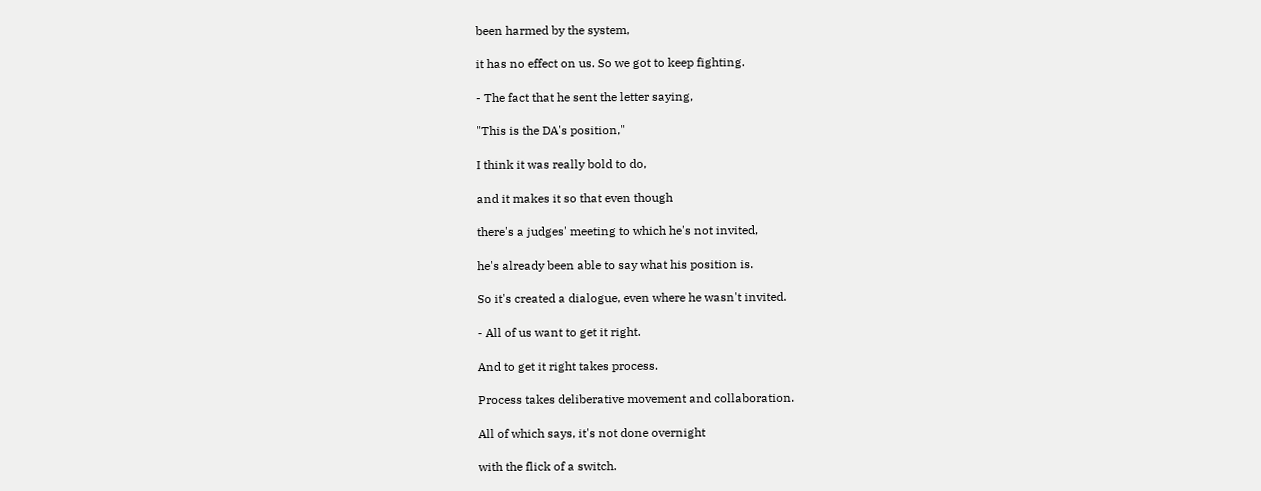been harmed by the system,

it has no effect on us. So we got to keep fighting.

- The fact that he sent the letter saying,

"This is the DA's position,"

I think it was really bold to do,

and it makes it so that even though

there's a judges' meeting to which he's not invited,

he's already been able to say what his position is.

So it's created a dialogue, even where he wasn't invited.

- All of us want to get it right.

And to get it right takes process.

Process takes deliberative movement and collaboration.

All of which says, it's not done overnight

with the flick of a switch.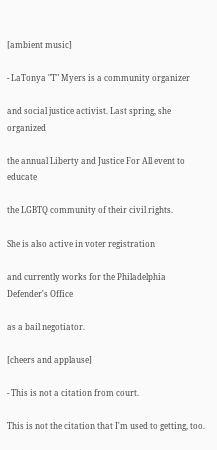[ambient music]

- LaTonya "T" Myers is a community organizer

and social justice activist. Last spring, she organized

the annual Liberty and Justice For All event to educate

the LGBTQ community of their civil rights.

She is also active in voter registration

and currently works for the Philadelphia Defender's Office

as a bail negotiator.

[cheers and applause]

- This is not a citation from court.

This is not the citation that I'm used to getting, too.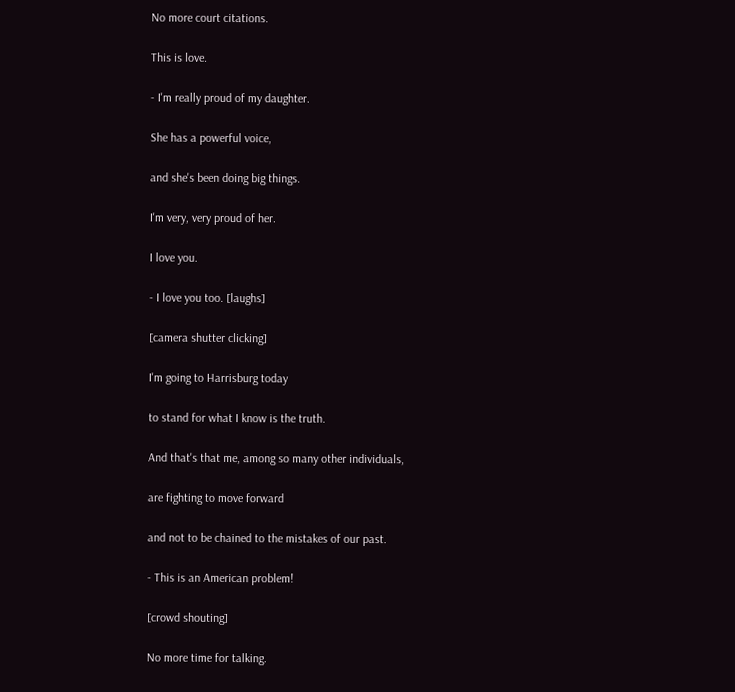No more court citations.

This is love.

- I'm really proud of my daughter.

She has a powerful voice,

and she's been doing big things.

I'm very, very proud of her.

I love you.

- I love you too. [laughs]

[camera shutter clicking]

I'm going to Harrisburg today

to stand for what I know is the truth.

And that's that me, among so many other individuals,

are fighting to move forward

and not to be chained to the mistakes of our past.

- This is an American problem!

[crowd shouting]

No more time for talking.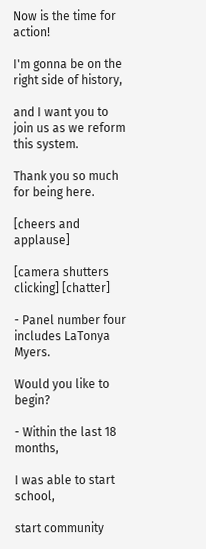Now is the time for action!

I'm gonna be on the right side of history,

and I want you to join us as we reform this system.

Thank you so much for being here.

[cheers and applause]

[camera shutters clicking] [chatter]

- Panel number four includes LaTonya Myers.

Would you like to begin?

- Within the last 18 months,

I was able to start school,

start community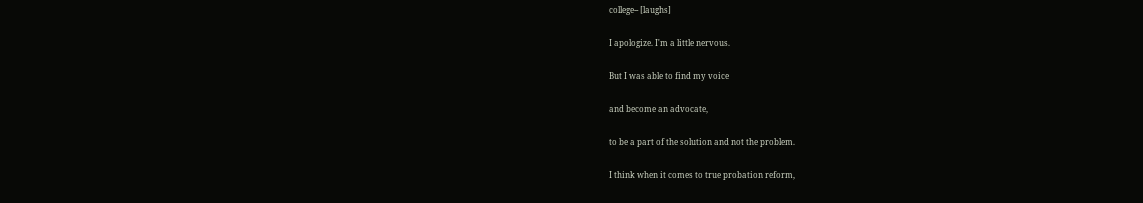college-- [laughs]

I apologize. I'm a little nervous.

But I was able to find my voice

and become an advocate,

to be a part of the solution and not the problem.

I think when it comes to true probation reform,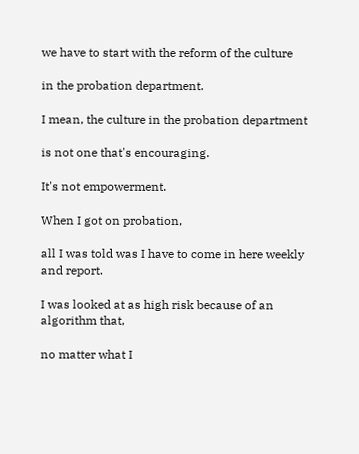we have to start with the reform of the culture

in the probation department.

I mean, the culture in the probation department

is not one that's encouraging.

It's not empowerment.

When I got on probation,

all I was told was I have to come in here weekly and report.

I was looked at as high risk because of an algorithm that,

no matter what I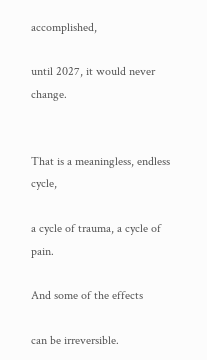accomplished,

until 2027, it would never change.


That is a meaningless, endless cycle,

a cycle of trauma, a cycle of pain.

And some of the effects

can be irreversible.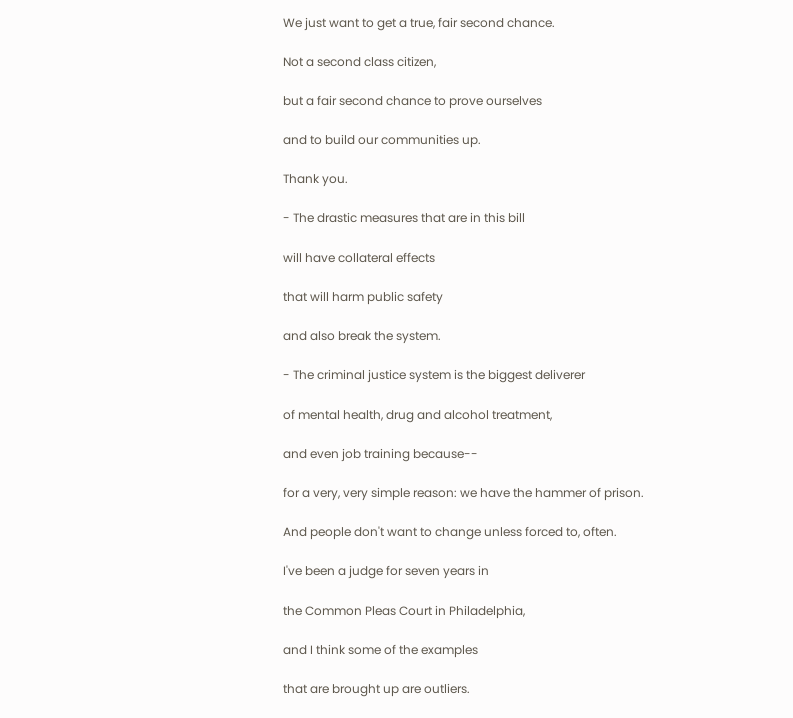We just want to get a true, fair second chance.

Not a second class citizen,

but a fair second chance to prove ourselves

and to build our communities up.

Thank you.

- The drastic measures that are in this bill

will have collateral effects

that will harm public safety

and also break the system.

- The criminal justice system is the biggest deliverer

of mental health, drug and alcohol treatment,

and even job training because--

for a very, very simple reason: we have the hammer of prison.

And people don't want to change unless forced to, often.

I've been a judge for seven years in

the Common Pleas Court in Philadelphia,

and I think some of the examples

that are brought up are outliers.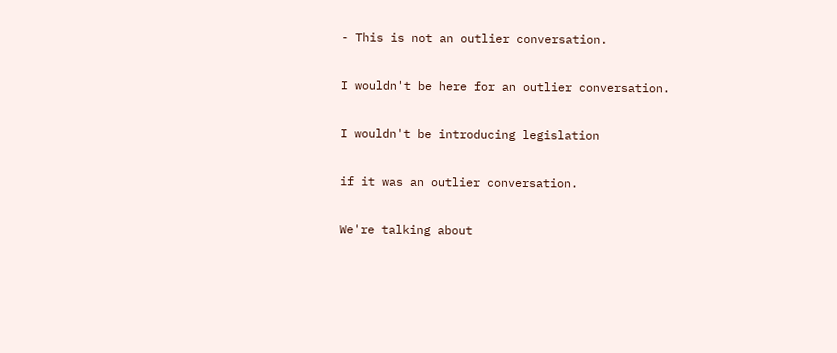- This is not an outlier conversation.

I wouldn't be here for an outlier conversation.

I wouldn't be introducing legislation

if it was an outlier conversation.

We're talking about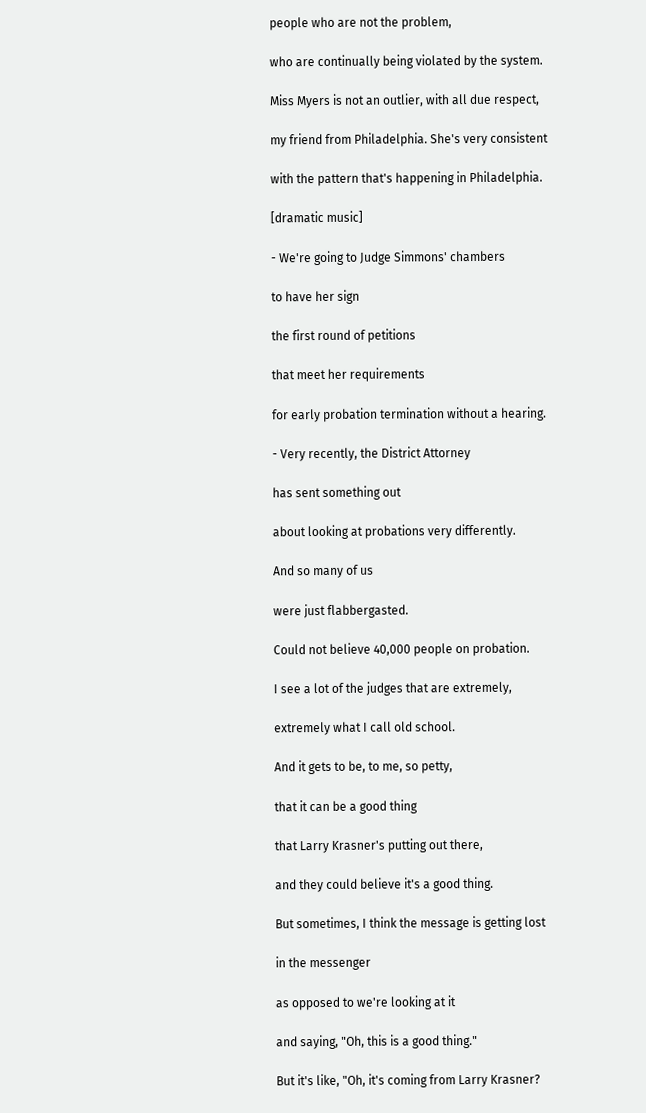people who are not the problem,

who are continually being violated by the system.

Miss Myers is not an outlier, with all due respect,

my friend from Philadelphia. She's very consistent

with the pattern that's happening in Philadelphia.

[dramatic music]

- We're going to Judge Simmons' chambers

to have her sign

the first round of petitions

that meet her requirements

for early probation termination without a hearing.

- Very recently, the District Attorney

has sent something out

about looking at probations very differently.

And so many of us

were just flabbergasted.

Could not believe 40,000 people on probation.

I see a lot of the judges that are extremely,

extremely what I call old school.

And it gets to be, to me, so petty,

that it can be a good thing

that Larry Krasner's putting out there,

and they could believe it's a good thing.

But sometimes, I think the message is getting lost

in the messenger

as opposed to we're looking at it

and saying, "Oh, this is a good thing."

But it's like, "Oh, it's coming from Larry Krasner?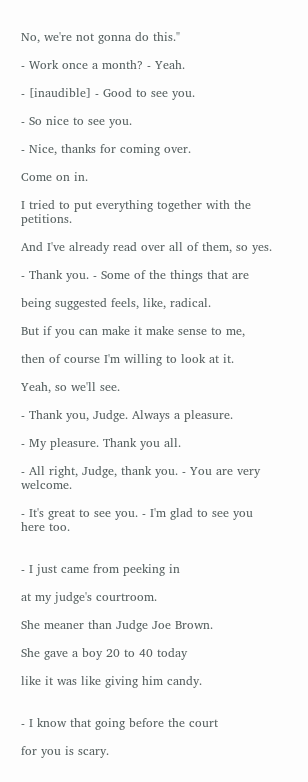No, we're not gonna do this."

- Work once a month? - Yeah.

- [inaudible] - Good to see you.

- So nice to see you.

- Nice, thanks for coming over.

Come on in.

I tried to put everything together with the petitions.

And I've already read over all of them, so yes.

- Thank you. - Some of the things that are

being suggested feels, like, radical.

But if you can make it make sense to me,

then of course I'm willing to look at it.

Yeah, so we'll see.

- Thank you, Judge. Always a pleasure.

- My pleasure. Thank you all.

- All right, Judge, thank you. - You are very welcome.

- It's great to see you. - I'm glad to see you here too.


- I just came from peeking in

at my judge's courtroom.

She meaner than Judge Joe Brown.

She gave a boy 20 to 40 today

like it was like giving him candy.


- I know that going before the court

for you is scary.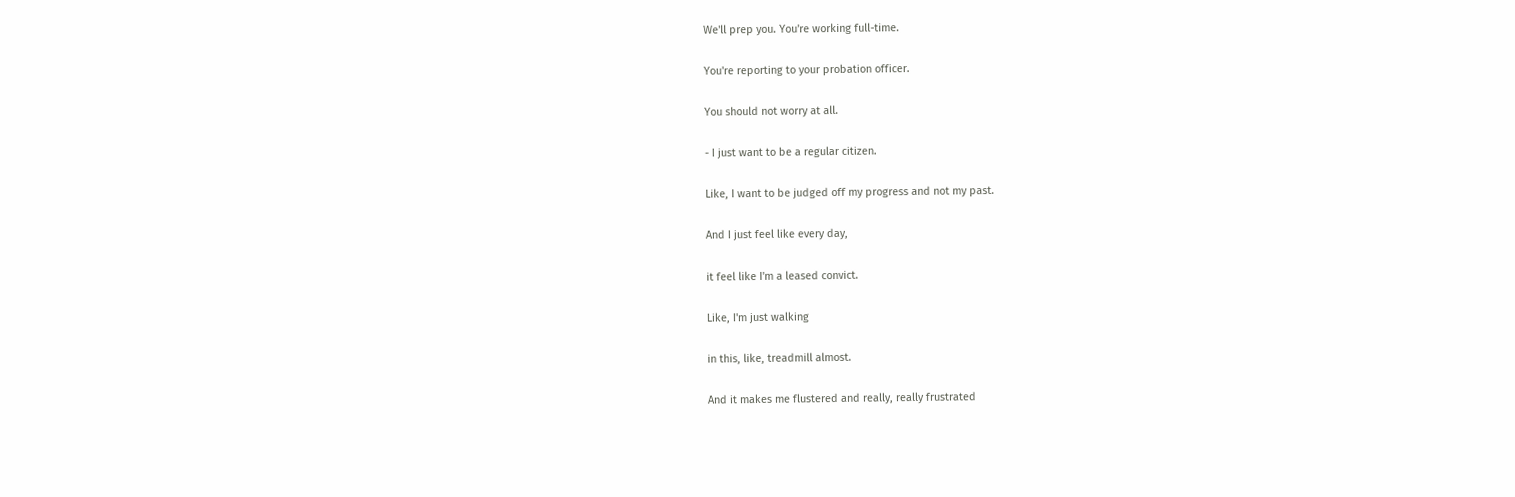We'll prep you. You're working full-time.

You're reporting to your probation officer.

You should not worry at all.

- I just want to be a regular citizen.

Like, I want to be judged off my progress and not my past.

And I just feel like every day,

it feel like I'm a leased convict.

Like, I'm just walking

in this, like, treadmill almost.

And it makes me flustered and really, really frustrated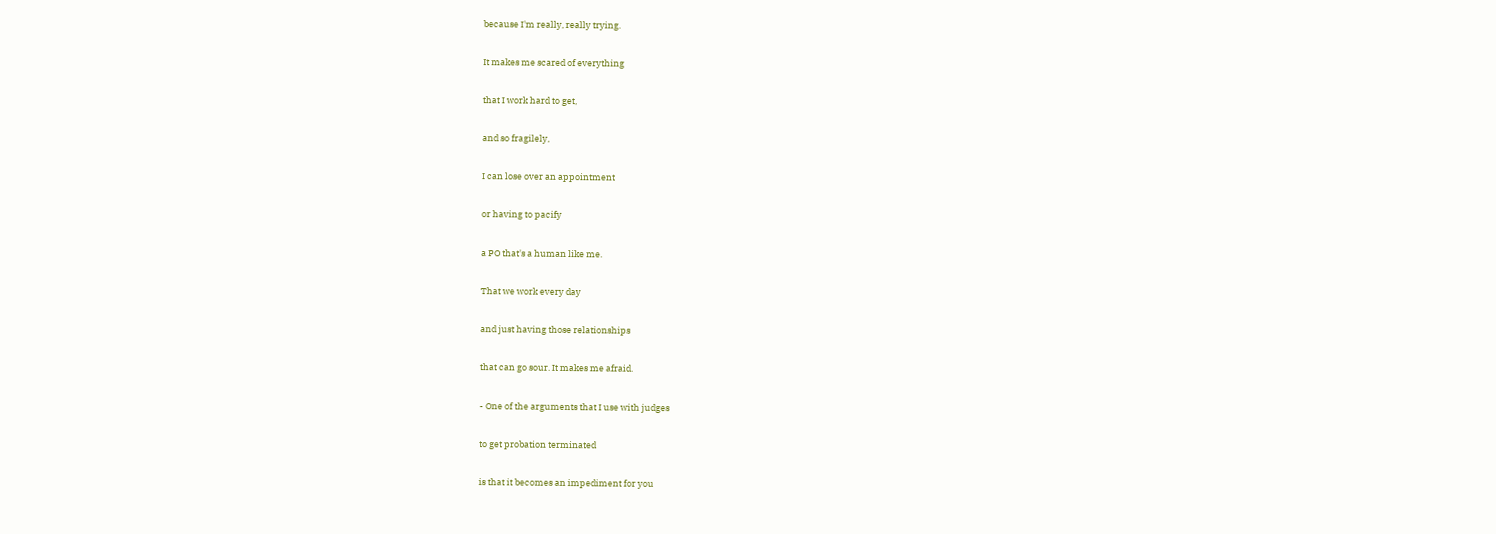because I'm really, really trying.

It makes me scared of everything

that I work hard to get,

and so fragilely,

I can lose over an appointment

or having to pacify

a PO that's a human like me.

That we work every day

and just having those relationships

that can go sour. It makes me afraid.

- One of the arguments that I use with judges

to get probation terminated

is that it becomes an impediment for you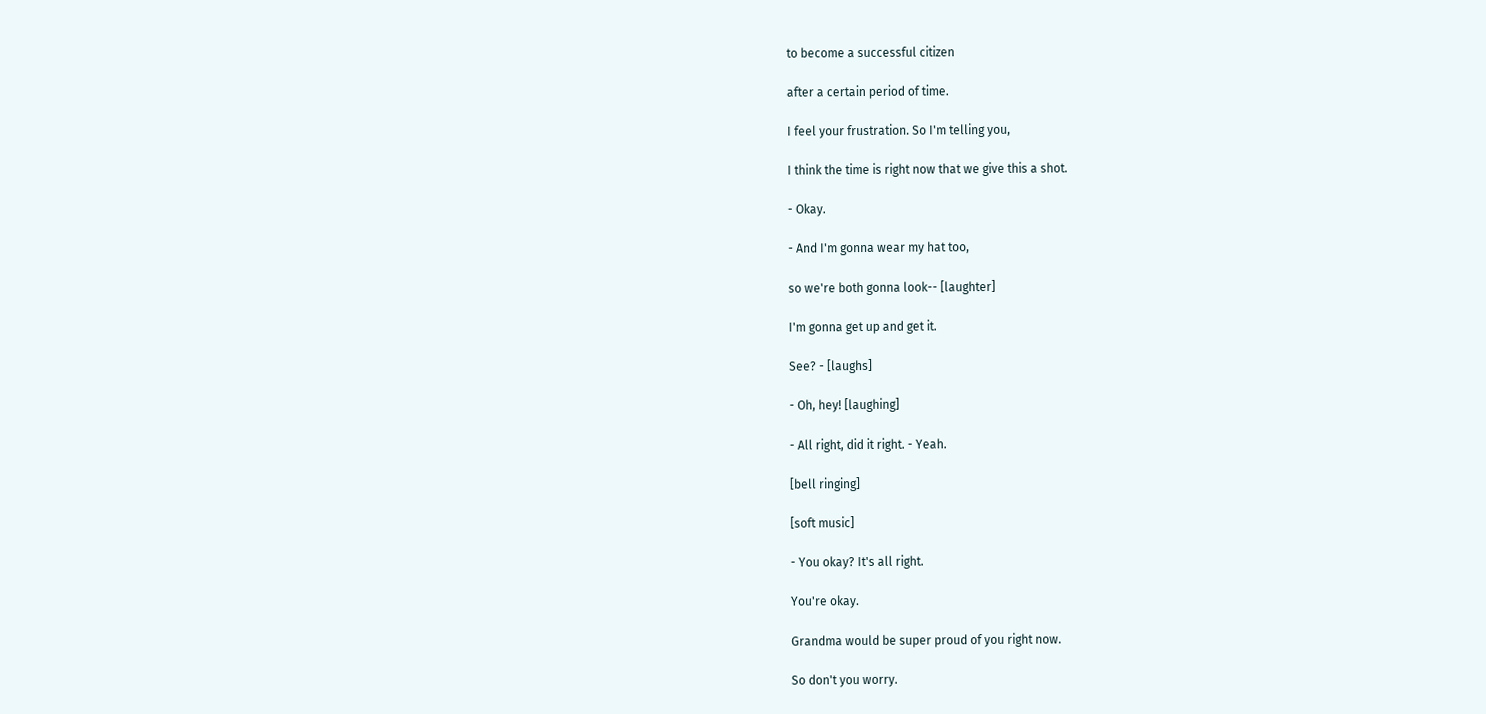to become a successful citizen

after a certain period of time.

I feel your frustration. So I'm telling you,

I think the time is right now that we give this a shot.

- Okay.

- And I'm gonna wear my hat too,

so we're both gonna look-- [laughter]

I'm gonna get up and get it.

See? - [laughs]

- Oh, hey! [laughing]

- All right, did it right. - Yeah.

[bell ringing]

[soft music]

- You okay? It's all right.

You're okay.

Grandma would be super proud of you right now.

So don't you worry.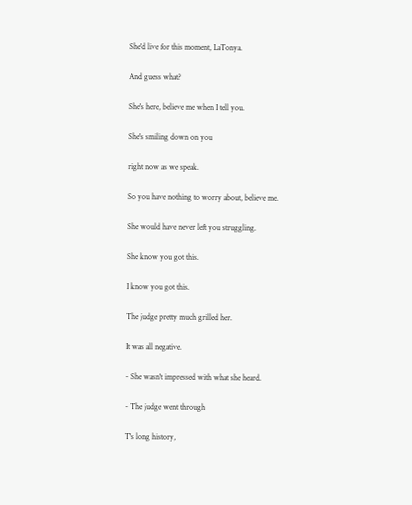She'd live for this moment, LaTonya.

And guess what?

She's here, believe me when I tell you.

She's smiling down on you

right now as we speak.

So you have nothing to worry about, believe me.

She would have never left you struggling.

She know you got this.

I know you got this.

The judge pretty much grilled her.

It was all negative.

- She wasn't impressed with what she heard.

- The judge went through

T's long history,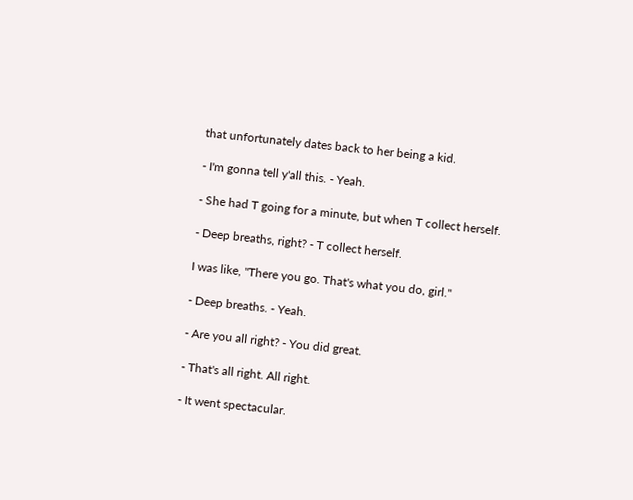that unfortunately dates back to her being a kid.

- I'm gonna tell y'all this. - Yeah.

- She had T going for a minute, but when T collect herself.

- Deep breaths, right? - T collect herself.

I was like, "There you go. That's what you do, girl."

- Deep breaths. - Yeah.

- Are you all right? - You did great.

- That's all right. All right.

- It went spectacular.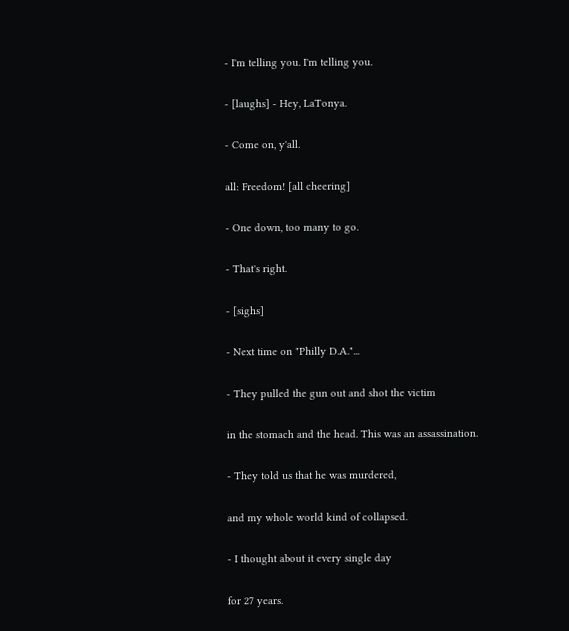- I'm telling you. I'm telling you.

- [laughs] - Hey, LaTonya.

- Come on, y'all.

all: Freedom! [all cheering]

- One down, too many to go.

- That's right.

- [sighs]

- Next time on "Philly D.A."...

- They pulled the gun out and shot the victim

in the stomach and the head. This was an assassination.

- They told us that he was murdered,

and my whole world kind of collapsed.

- I thought about it every single day

for 27 years.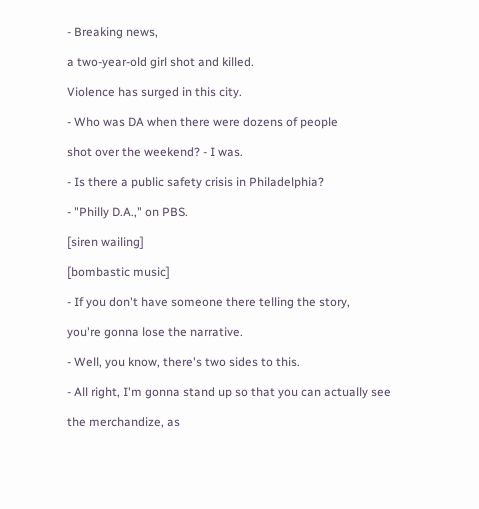- Breaking news,

a two-year-old girl shot and killed.

Violence has surged in this city.

- Who was DA when there were dozens of people

shot over the weekend? - I was.

- Is there a public safety crisis in Philadelphia?

- "Philly D.A.," on PBS.

[siren wailing]

[bombastic music]

- If you don't have someone there telling the story,

you're gonna lose the narrative.

- Well, you know, there's two sides to this.

- All right, I'm gonna stand up so that you can actually see

the merchandize, as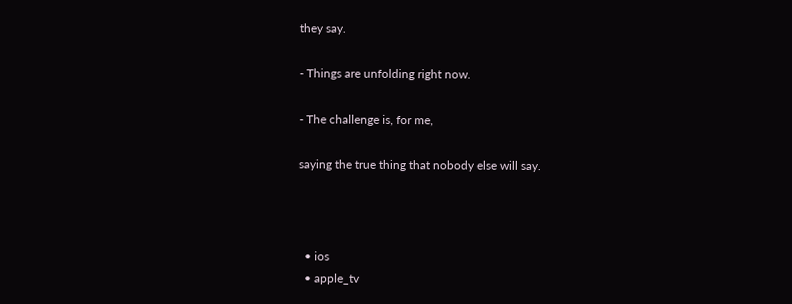they say.

- Things are unfolding right now.

- The challenge is, for me,

saying the true thing that nobody else will say.



  • ios
  • apple_tv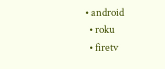• android
  • roku
  • firetv